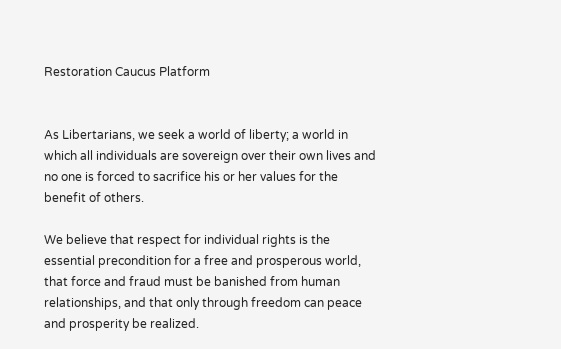Restoration Caucus Platform


As Libertarians, we seek a world of liberty; a world in which all individuals are sovereign over their own lives and no one is forced to sacrifice his or her values for the benefit of others.

We believe that respect for individual rights is the essential precondition for a free and prosperous world, that force and fraud must be banished from human relationships, and that only through freedom can peace and prosperity be realized.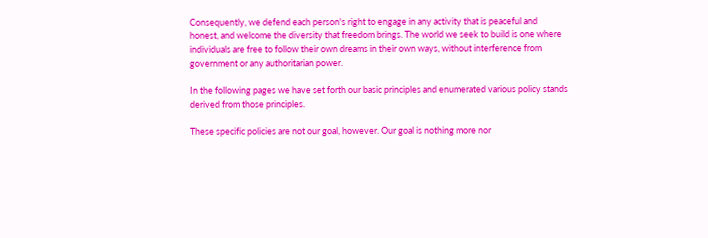Consequently, we defend each person's right to engage in any activity that is peaceful and honest, and welcome the diversity that freedom brings. The world we seek to build is one where individuals are free to follow their own dreams in their own ways, without interference from government or any authoritarian power.

In the following pages we have set forth our basic principles and enumerated various policy stands derived from those principles.

These specific policies are not our goal, however. Our goal is nothing more nor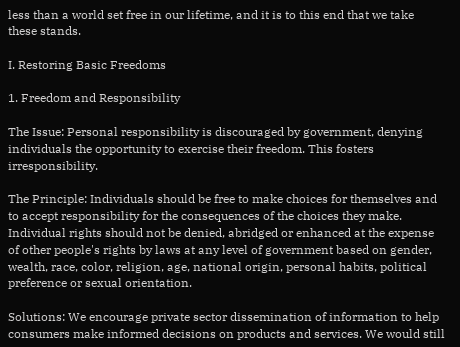less than a world set free in our lifetime, and it is to this end that we take these stands.

I. Restoring Basic Freedoms

1. Freedom and Responsibility

The Issue: Personal responsibility is discouraged by government, denying individuals the opportunity to exercise their freedom. This fosters irresponsibility.

The Principle: Individuals should be free to make choices for themselves and to accept responsibility for the consequences of the choices they make. Individual rights should not be denied, abridged or enhanced at the expense of other people's rights by laws at any level of government based on gender, wealth, race, color, religion, age, national origin, personal habits, political preference or sexual orientation.

Solutions: We encourage private sector dissemination of information to help consumers make informed decisions on products and services. We would still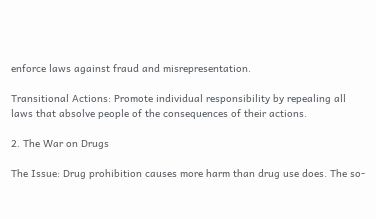enforce laws against fraud and misrepresentation.

Transitional Actions: Promote individual responsibility by repealing all laws that absolve people of the consequences of their actions.

2. The War on Drugs

The Issue: Drug prohibition causes more harm than drug use does. The so-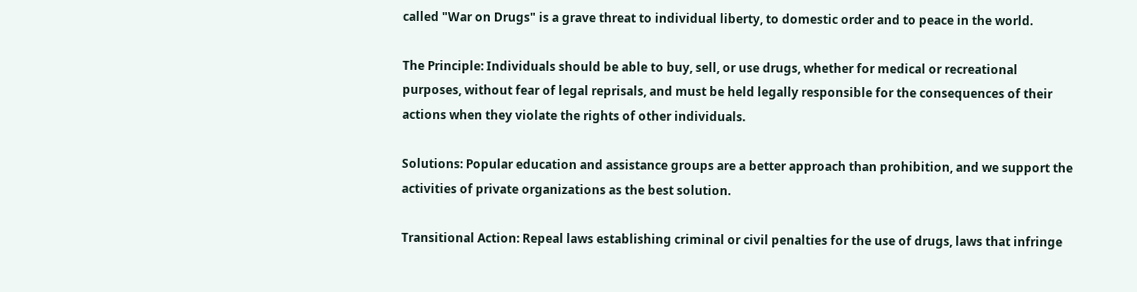called "War on Drugs" is a grave threat to individual liberty, to domestic order and to peace in the world.

The Principle: Individuals should be able to buy, sell, or use drugs, whether for medical or recreational purposes, without fear of legal reprisals, and must be held legally responsible for the consequences of their actions when they violate the rights of other individuals.

Solutions: Popular education and assistance groups are a better approach than prohibition, and we support the activities of private organizations as the best solution.

Transitional Action: Repeal laws establishing criminal or civil penalties for the use of drugs, laws that infringe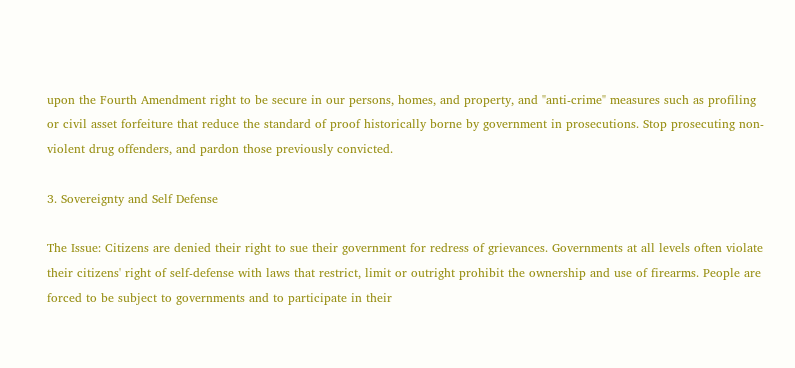upon the Fourth Amendment right to be secure in our persons, homes, and property, and "anti-crime" measures such as profiling or civil asset forfeiture that reduce the standard of proof historically borne by government in prosecutions. Stop prosecuting non-violent drug offenders, and pardon those previously convicted.

3. Sovereignty and Self Defense

The Issue: Citizens are denied their right to sue their government for redress of grievances. Governments at all levels often violate their citizens' right of self-defense with laws that restrict, limit or outright prohibit the ownership and use of firearms. People are forced to be subject to governments and to participate in their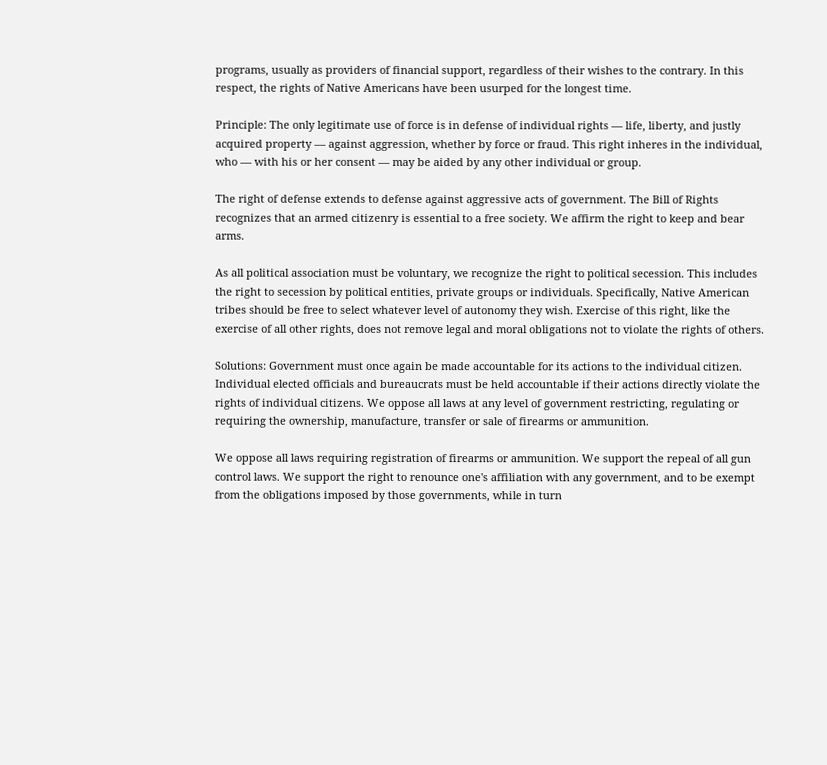programs, usually as providers of financial support, regardless of their wishes to the contrary. In this respect, the rights of Native Americans have been usurped for the longest time.

Principle: The only legitimate use of force is in defense of individual rights — life, liberty, and justly acquired property — against aggression, whether by force or fraud. This right inheres in the individual, who — with his or her consent — may be aided by any other individual or group.

The right of defense extends to defense against aggressive acts of government. The Bill of Rights recognizes that an armed citizenry is essential to a free society. We affirm the right to keep and bear arms.

As all political association must be voluntary, we recognize the right to political secession. This includes the right to secession by political entities, private groups or individuals. Specifically, Native American tribes should be free to select whatever level of autonomy they wish. Exercise of this right, like the exercise of all other rights, does not remove legal and moral obligations not to violate the rights of others.

Solutions: Government must once again be made accountable for its actions to the individual citizen. Individual elected officials and bureaucrats must be held accountable if their actions directly violate the rights of individual citizens. We oppose all laws at any level of government restricting, regulating or requiring the ownership, manufacture, transfer or sale of firearms or ammunition.

We oppose all laws requiring registration of firearms or ammunition. We support the repeal of all gun control laws. We support the right to renounce one's affiliation with any government, and to be exempt from the obligations imposed by those governments, while in turn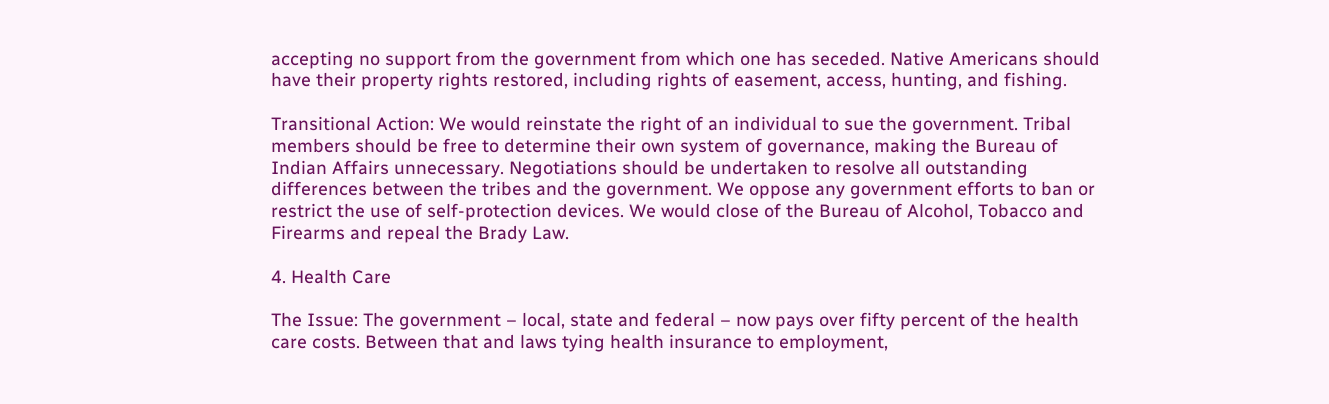accepting no support from the government from which one has seceded. Native Americans should have their property rights restored, including rights of easement, access, hunting, and fishing.

Transitional Action: We would reinstate the right of an individual to sue the government. Tribal members should be free to determine their own system of governance, making the Bureau of Indian Affairs unnecessary. Negotiations should be undertaken to resolve all outstanding differences between the tribes and the government. We oppose any government efforts to ban or restrict the use of self-protection devices. We would close of the Bureau of Alcohol, Tobacco and Firearms and repeal the Brady Law.

4. Health Care

The Issue: The government – local, state and federal – now pays over fifty percent of the health care costs. Between that and laws tying health insurance to employment,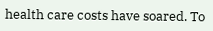health care costs have soared. To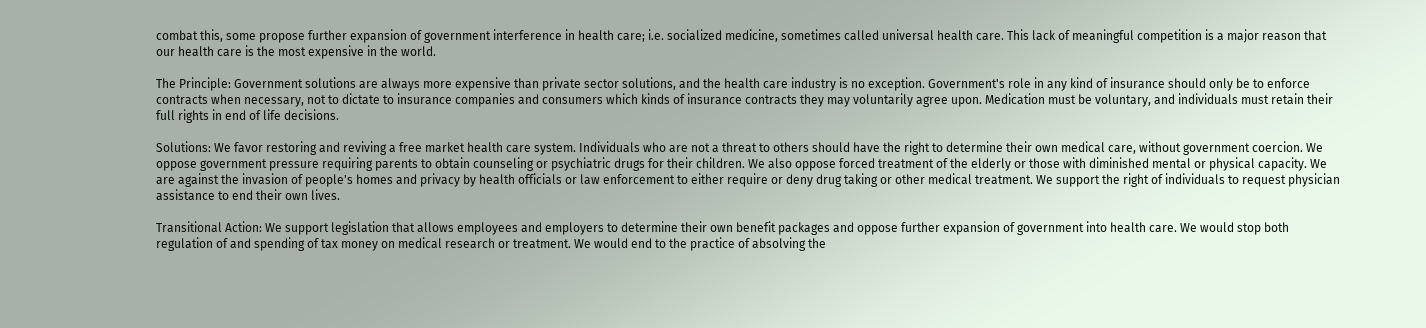combat this, some propose further expansion of government interference in health care; i.e. socialized medicine, sometimes called universal health care. This lack of meaningful competition is a major reason that our health care is the most expensive in the world.

The Principle: Government solutions are always more expensive than private sector solutions, and the health care industry is no exception. Government's role in any kind of insurance should only be to enforce contracts when necessary, not to dictate to insurance companies and consumers which kinds of insurance contracts they may voluntarily agree upon. Medication must be voluntary, and individuals must retain their full rights in end of life decisions.

Solutions: We favor restoring and reviving a free market health care system. Individuals who are not a threat to others should have the right to determine their own medical care, without government coercion. We oppose government pressure requiring parents to obtain counseling or psychiatric drugs for their children. We also oppose forced treatment of the elderly or those with diminished mental or physical capacity. We are against the invasion of people's homes and privacy by health officials or law enforcement to either require or deny drug taking or other medical treatment. We support the right of individuals to request physician assistance to end their own lives.

Transitional Action: We support legislation that allows employees and employers to determine their own benefit packages and oppose further expansion of government into health care. We would stop both regulation of and spending of tax money on medical research or treatment. We would end to the practice of absolving the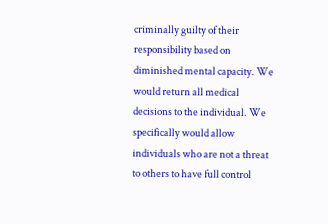criminally guilty of their responsibility based on diminished mental capacity. We would return all medical decisions to the individual. We specifically would allow individuals who are not a threat to others to have full control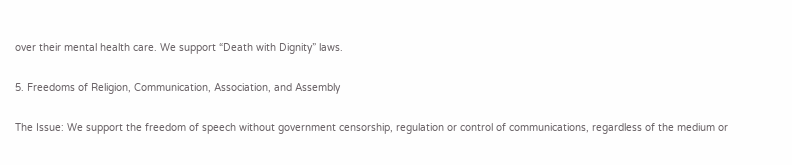over their mental health care. We support “Death with Dignity” laws.

5. Freedoms of Religion, Communication, Association, and Assembly

The Issue: We support the freedom of speech without government censorship, regulation or control of communications, regardless of the medium or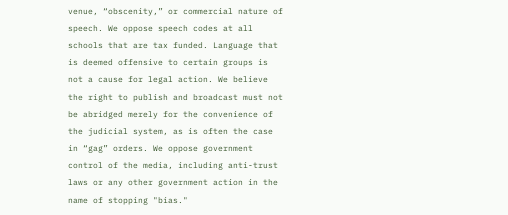venue, “obscenity,” or commercial nature of speech. We oppose speech codes at all schools that are tax funded. Language that is deemed offensive to certain groups is not a cause for legal action. We believe the right to publish and broadcast must not be abridged merely for the convenience of the judicial system, as is often the case in “gag” orders. We oppose government control of the media, including anti-trust laws or any other government action in the name of stopping "bias."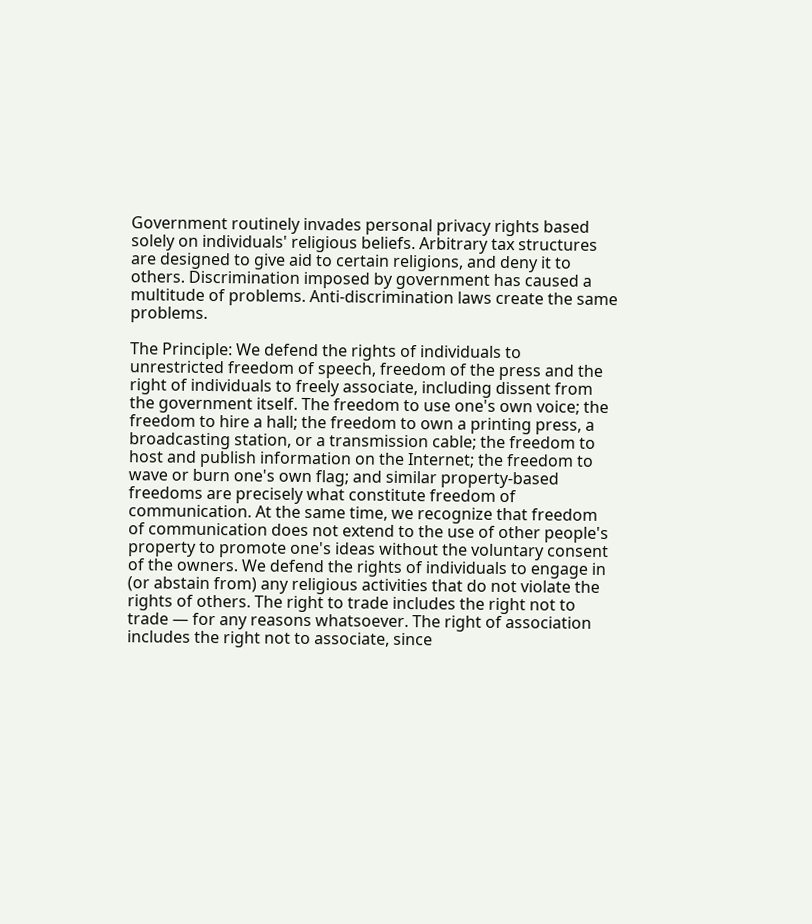Government routinely invades personal privacy rights based solely on individuals' religious beliefs. Arbitrary tax structures are designed to give aid to certain religions, and deny it to others. Discrimination imposed by government has caused a multitude of problems. Anti-discrimination laws create the same problems.

The Principle: We defend the rights of individuals to unrestricted freedom of speech, freedom of the press and the right of individuals to freely associate, including dissent from the government itself. The freedom to use one's own voice; the freedom to hire a hall; the freedom to own a printing press, a broadcasting station, or a transmission cable; the freedom to host and publish information on the Internet; the freedom to wave or burn one's own flag; and similar property-based freedoms are precisely what constitute freedom of communication. At the same time, we recognize that freedom of communication does not extend to the use of other people's property to promote one's ideas without the voluntary consent of the owners. We defend the rights of individuals to engage in (or abstain from) any religious activities that do not violate the rights of others. The right to trade includes the right not to trade — for any reasons whatsoever. The right of association includes the right not to associate, since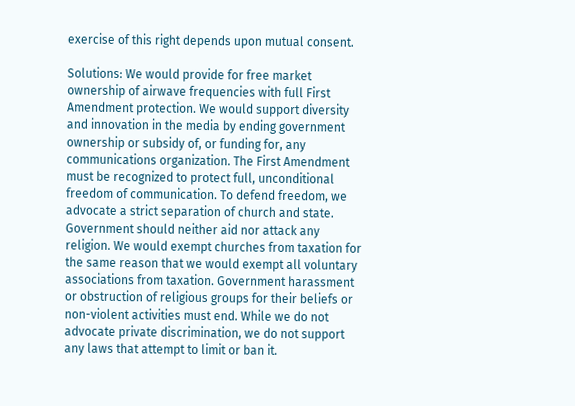exercise of this right depends upon mutual consent.

Solutions: We would provide for free market ownership of airwave frequencies with full First Amendment protection. We would support diversity and innovation in the media by ending government ownership or subsidy of, or funding for, any communications organization. The First Amendment must be recognized to protect full, unconditional freedom of communication. To defend freedom, we advocate a strict separation of church and state. Government should neither aid nor attack any religion. We would exempt churches from taxation for the same reason that we would exempt all voluntary associations from taxation. Government harassment or obstruction of religious groups for their beliefs or non-violent activities must end. While we do not advocate private discrimination, we do not support any laws that attempt to limit or ban it.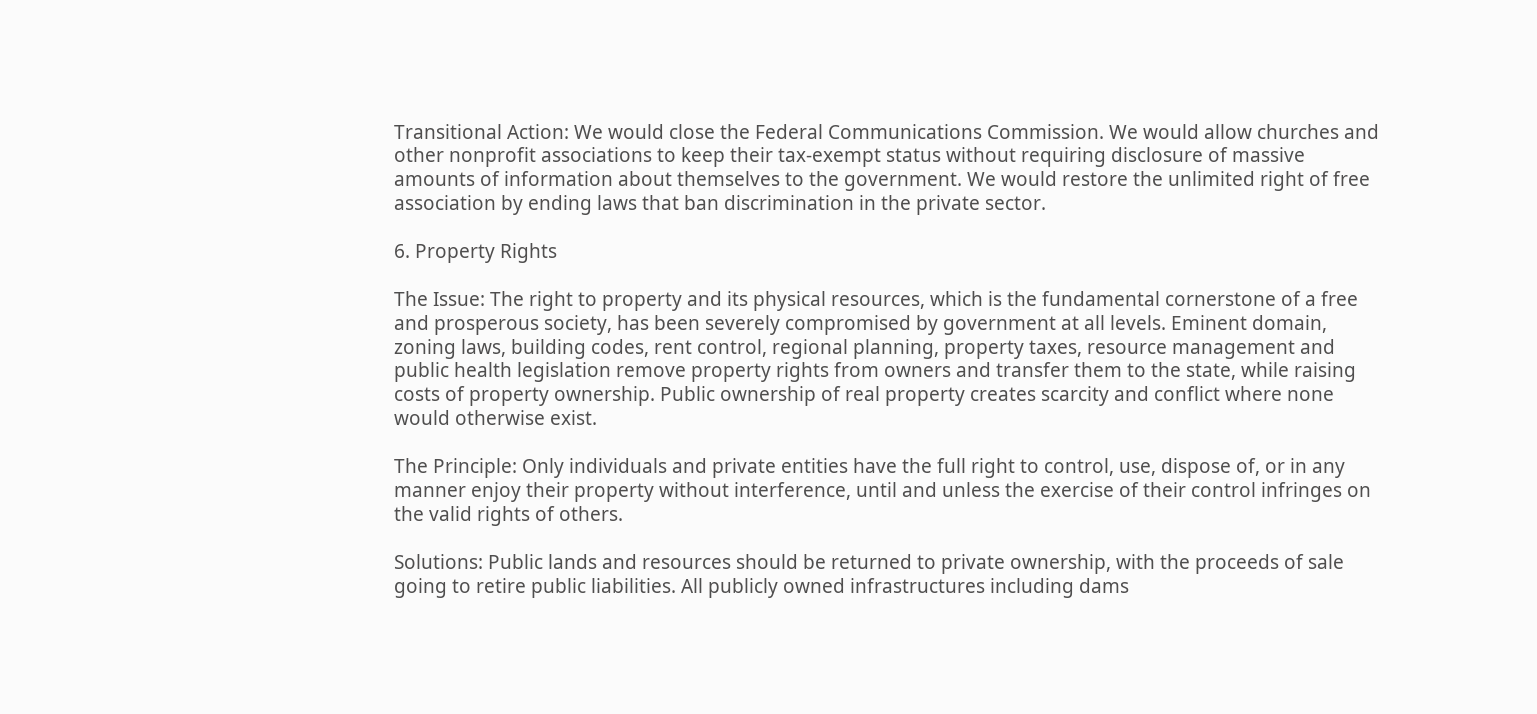Transitional Action: We would close the Federal Communications Commission. We would allow churches and other nonprofit associations to keep their tax-exempt status without requiring disclosure of massive amounts of information about themselves to the government. We would restore the unlimited right of free association by ending laws that ban discrimination in the private sector.

6. Property Rights

The Issue: The right to property and its physical resources, which is the fundamental cornerstone of a free and prosperous society, has been severely compromised by government at all levels. Eminent domain, zoning laws, building codes, rent control, regional planning, property taxes, resource management and public health legislation remove property rights from owners and transfer them to the state, while raising costs of property ownership. Public ownership of real property creates scarcity and conflict where none would otherwise exist.

The Principle: Only individuals and private entities have the full right to control, use, dispose of, or in any manner enjoy their property without interference, until and unless the exercise of their control infringes on the valid rights of others.

Solutions: Public lands and resources should be returned to private ownership, with the proceeds of sale going to retire public liabilities. All publicly owned infrastructures including dams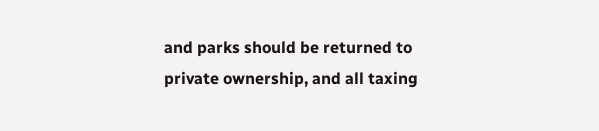and parks should be returned to private ownership, and all taxing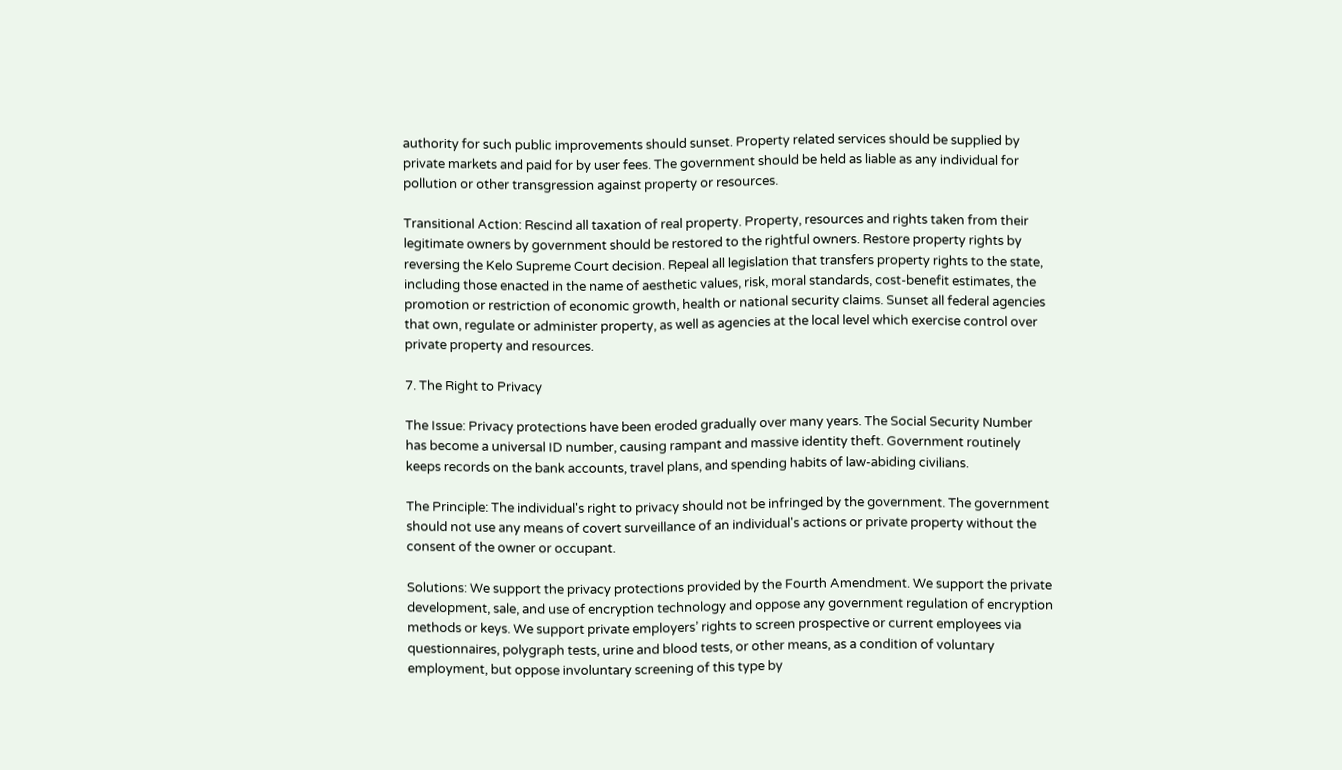authority for such public improvements should sunset. Property related services should be supplied by private markets and paid for by user fees. The government should be held as liable as any individual for pollution or other transgression against property or resources.

Transitional Action: Rescind all taxation of real property. Property, resources and rights taken from their legitimate owners by government should be restored to the rightful owners. Restore property rights by reversing the Kelo Supreme Court decision. Repeal all legislation that transfers property rights to the state, including those enacted in the name of aesthetic values, risk, moral standards, cost-benefit estimates, the promotion or restriction of economic growth, health or national security claims. Sunset all federal agencies that own, regulate or administer property, as well as agencies at the local level which exercise control over private property and resources.

7. The Right to Privacy

The Issue: Privacy protections have been eroded gradually over many years. The Social Security Number has become a universal ID number, causing rampant and massive identity theft. Government routinely keeps records on the bank accounts, travel plans, and spending habits of law-abiding civilians.

The Principle: The individual's right to privacy should not be infringed by the government. The government should not use any means of covert surveillance of an individual's actions or private property without the consent of the owner or occupant.

Solutions: We support the privacy protections provided by the Fourth Amendment. We support the private development, sale, and use of encryption technology and oppose any government regulation of encryption methods or keys. We support private employers’ rights to screen prospective or current employees via questionnaires, polygraph tests, urine and blood tests, or other means, as a condition of voluntary employment, but oppose involuntary screening of this type by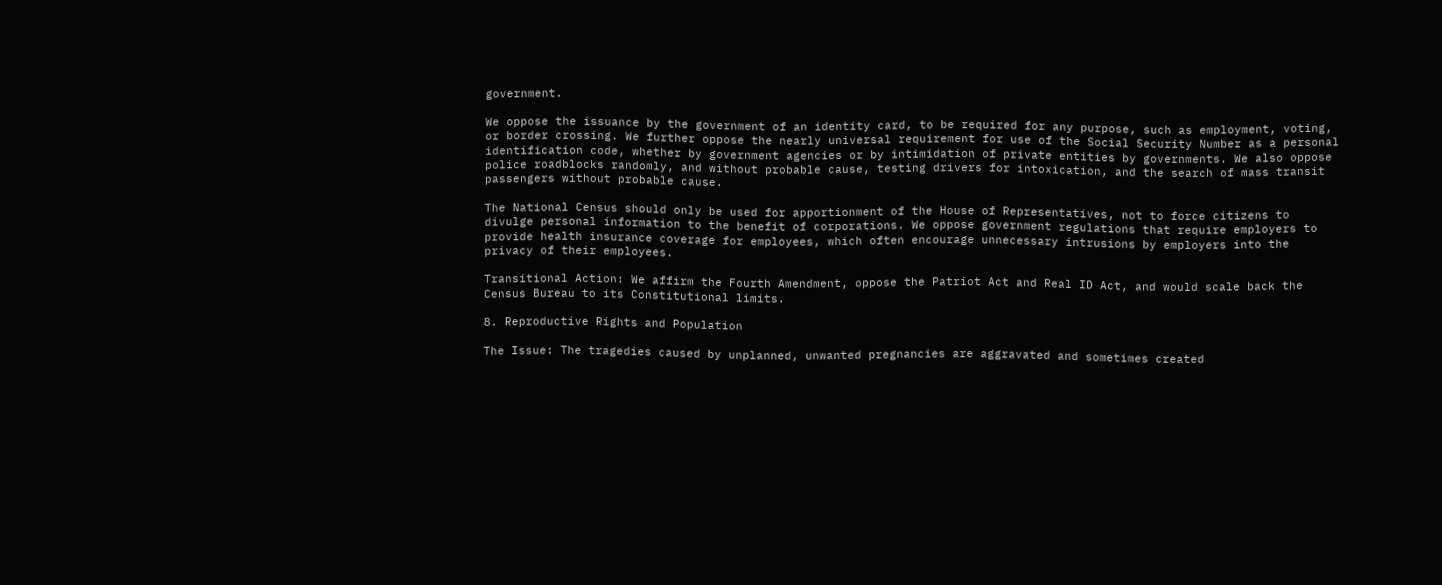government.

We oppose the issuance by the government of an identity card, to be required for any purpose, such as employment, voting, or border crossing. We further oppose the nearly universal requirement for use of the Social Security Number as a personal identification code, whether by government agencies or by intimidation of private entities by governments. We also oppose police roadblocks randomly, and without probable cause, testing drivers for intoxication, and the search of mass transit passengers without probable cause.

The National Census should only be used for apportionment of the House of Representatives, not to force citizens to divulge personal information to the benefit of corporations. We oppose government regulations that require employers to provide health insurance coverage for employees, which often encourage unnecessary intrusions by employers into the privacy of their employees.

Transitional Action: We affirm the Fourth Amendment, oppose the Patriot Act and Real ID Act, and would scale back the Census Bureau to its Constitutional limits.

8. Reproductive Rights and Population

The Issue: The tragedies caused by unplanned, unwanted pregnancies are aggravated and sometimes created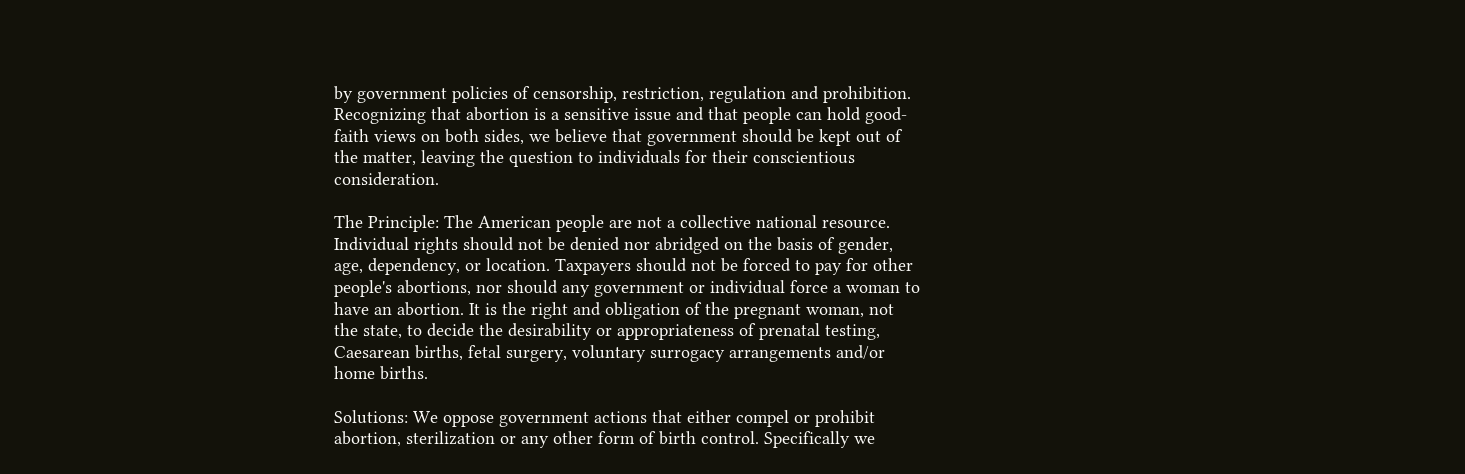by government policies of censorship, restriction, regulation and prohibition. Recognizing that abortion is a sensitive issue and that people can hold good-faith views on both sides, we believe that government should be kept out of the matter, leaving the question to individuals for their conscientious consideration.

The Principle: The American people are not a collective national resource. Individual rights should not be denied nor abridged on the basis of gender, age, dependency, or location. Taxpayers should not be forced to pay for other people's abortions, nor should any government or individual force a woman to have an abortion. It is the right and obligation of the pregnant woman, not the state, to decide the desirability or appropriateness of prenatal testing, Caesarean births, fetal surgery, voluntary surrogacy arrangements and/or home births.

Solutions: We oppose government actions that either compel or prohibit abortion, sterilization or any other form of birth control. Specifically we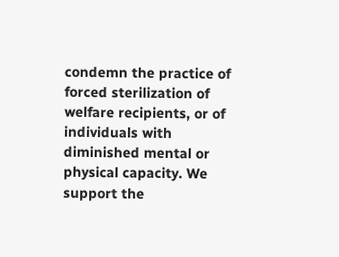condemn the practice of forced sterilization of welfare recipients, or of individuals with diminished mental or physical capacity. We support the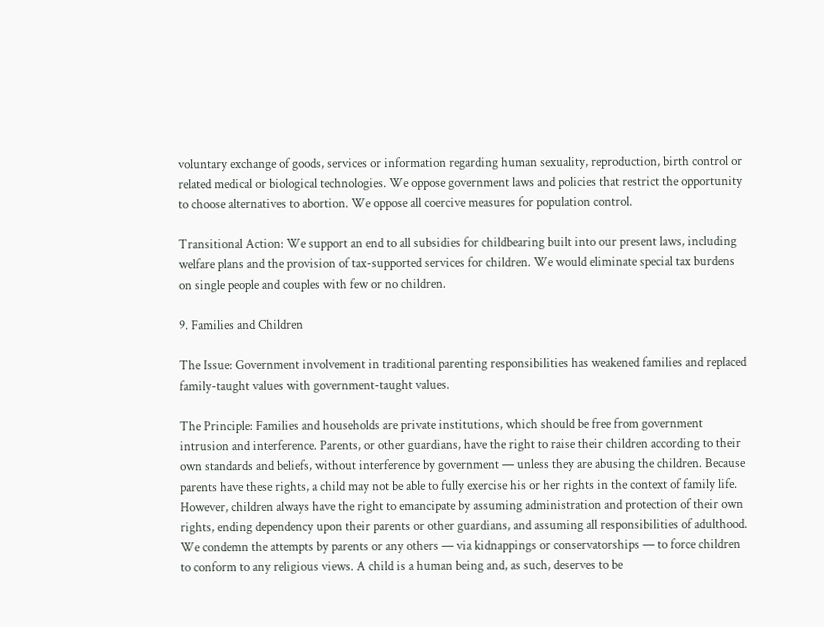voluntary exchange of goods, services or information regarding human sexuality, reproduction, birth control or related medical or biological technologies. We oppose government laws and policies that restrict the opportunity to choose alternatives to abortion. We oppose all coercive measures for population control.

Transitional Action: We support an end to all subsidies for childbearing built into our present laws, including welfare plans and the provision of tax-supported services for children. We would eliminate special tax burdens on single people and couples with few or no children.

9. Families and Children

The Issue: Government involvement in traditional parenting responsibilities has weakened families and replaced family-taught values with government-taught values.

The Principle: Families and households are private institutions, which should be free from government intrusion and interference. Parents, or other guardians, have the right to raise their children according to their own standards and beliefs, without interference by government — unless they are abusing the children. Because parents have these rights, a child may not be able to fully exercise his or her rights in the context of family life. However, children always have the right to emancipate by assuming administration and protection of their own rights, ending dependency upon their parents or other guardians, and assuming all responsibilities of adulthood. We condemn the attempts by parents or any others — via kidnappings or conservatorships — to force children to conform to any religious views. A child is a human being and, as such, deserves to be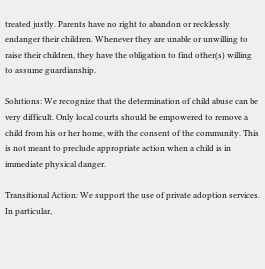treated justly. Parents have no right to abandon or recklessly endanger their children. Whenever they are unable or unwilling to raise their children, they have the obligation to find other(s) willing to assume guardianship.

Solutions: We recognize that the determination of child abuse can be very difficult. Only local courts should be empowered to remove a child from his or her home, with the consent of the community. This is not meant to preclude appropriate action when a child is in immediate physical danger.

Transitional Action: We support the use of private adoption services. In particular,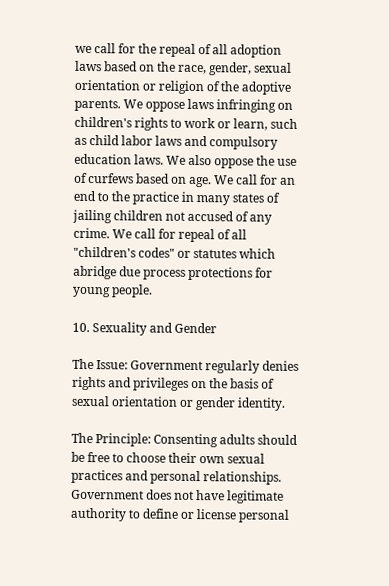we call for the repeal of all adoption laws based on the race, gender, sexual orientation or religion of the adoptive parents. We oppose laws infringing on children's rights to work or learn, such as child labor laws and compulsory education laws. We also oppose the use of curfews based on age. We call for an end to the practice in many states of jailing children not accused of any crime. We call for repeal of all "children's codes" or statutes which abridge due process protections for young people.

10. Sexuality and Gender

The Issue: Government regularly denies rights and privileges on the basis of sexual orientation or gender identity.

The Principle: Consenting adults should be free to choose their own sexual practices and personal relationships. Government does not have legitimate authority to define or license personal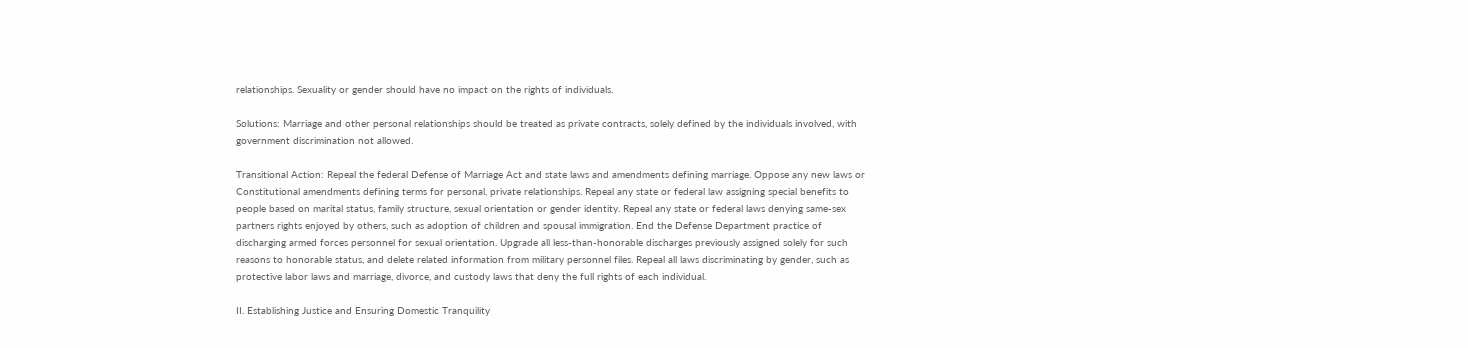relationships. Sexuality or gender should have no impact on the rights of individuals.

Solutions: Marriage and other personal relationships should be treated as private contracts, solely defined by the individuals involved, with government discrimination not allowed.

Transitional Action: Repeal the federal Defense of Marriage Act and state laws and amendments defining marriage. Oppose any new laws or Constitutional amendments defining terms for personal, private relationships. Repeal any state or federal law assigning special benefits to people based on marital status, family structure, sexual orientation or gender identity. Repeal any state or federal laws denying same-sex partners rights enjoyed by others, such as adoption of children and spousal immigration. End the Defense Department practice of discharging armed forces personnel for sexual orientation. Upgrade all less-than-honorable discharges previously assigned solely for such reasons to honorable status, and delete related information from military personnel files. Repeal all laws discriminating by gender, such as protective labor laws and marriage, divorce, and custody laws that deny the full rights of each individual.

II. Establishing Justice and Ensuring Domestic Tranquility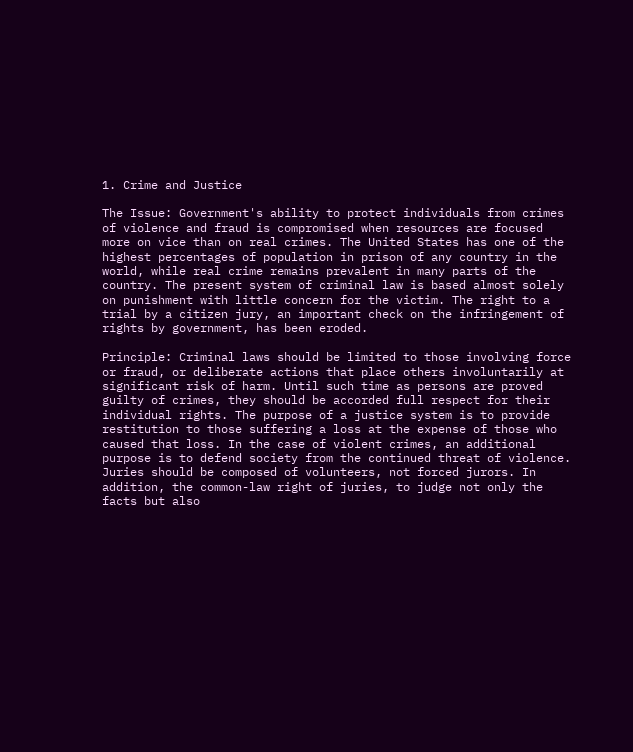1. Crime and Justice

The Issue: Government's ability to protect individuals from crimes of violence and fraud is compromised when resources are focused more on vice than on real crimes. The United States has one of the highest percentages of population in prison of any country in the world, while real crime remains prevalent in many parts of the country. The present system of criminal law is based almost solely on punishment with little concern for the victim. The right to a trial by a citizen jury, an important check on the infringement of rights by government, has been eroded.

Principle: Criminal laws should be limited to those involving force or fraud, or deliberate actions that place others involuntarily at significant risk of harm. Until such time as persons are proved guilty of crimes, they should be accorded full respect for their individual rights. The purpose of a justice system is to provide restitution to those suffering a loss at the expense of those who caused that loss. In the case of violent crimes, an additional purpose is to defend society from the continued threat of violence. Juries should be composed of volunteers, not forced jurors. In addition, the common-law right of juries, to judge not only the facts but also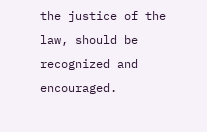the justice of the law, should be recognized and encouraged.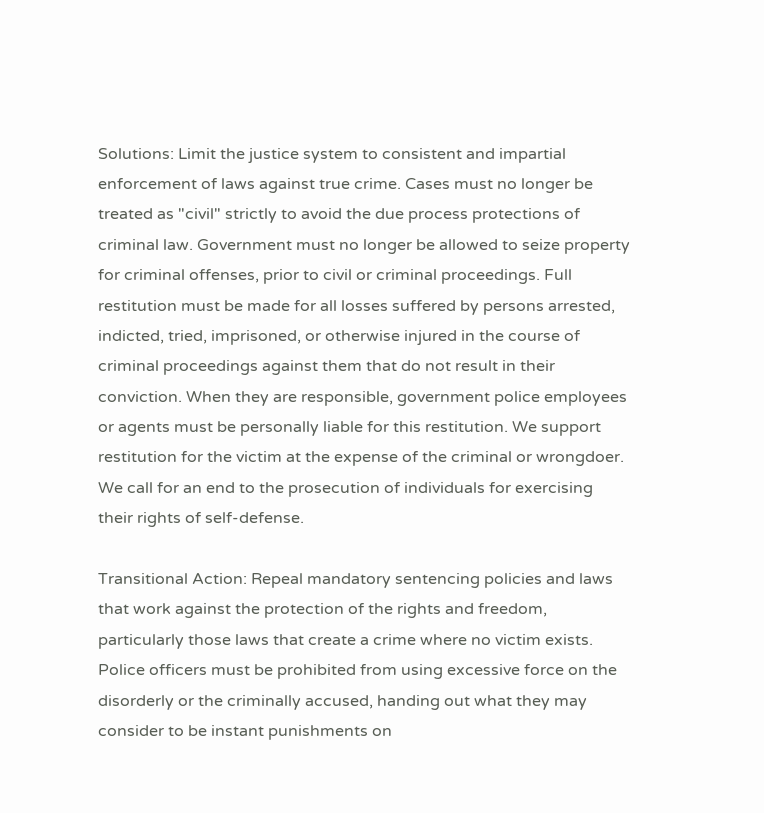Solutions: Limit the justice system to consistent and impartial enforcement of laws against true crime. Cases must no longer be treated as "civil" strictly to avoid the due process protections of criminal law. Government must no longer be allowed to seize property for criminal offenses, prior to civil or criminal proceedings. Full restitution must be made for all losses suffered by persons arrested, indicted, tried, imprisoned, or otherwise injured in the course of criminal proceedings against them that do not result in their conviction. When they are responsible, government police employees or agents must be personally liable for this restitution. We support restitution for the victim at the expense of the criminal or wrongdoer. We call for an end to the prosecution of individuals for exercising their rights of self-defense.

Transitional Action: Repeal mandatory sentencing policies and laws that work against the protection of the rights and freedom, particularly those laws that create a crime where no victim exists. Police officers must be prohibited from using excessive force on the disorderly or the criminally accused, handing out what they may consider to be instant punishments on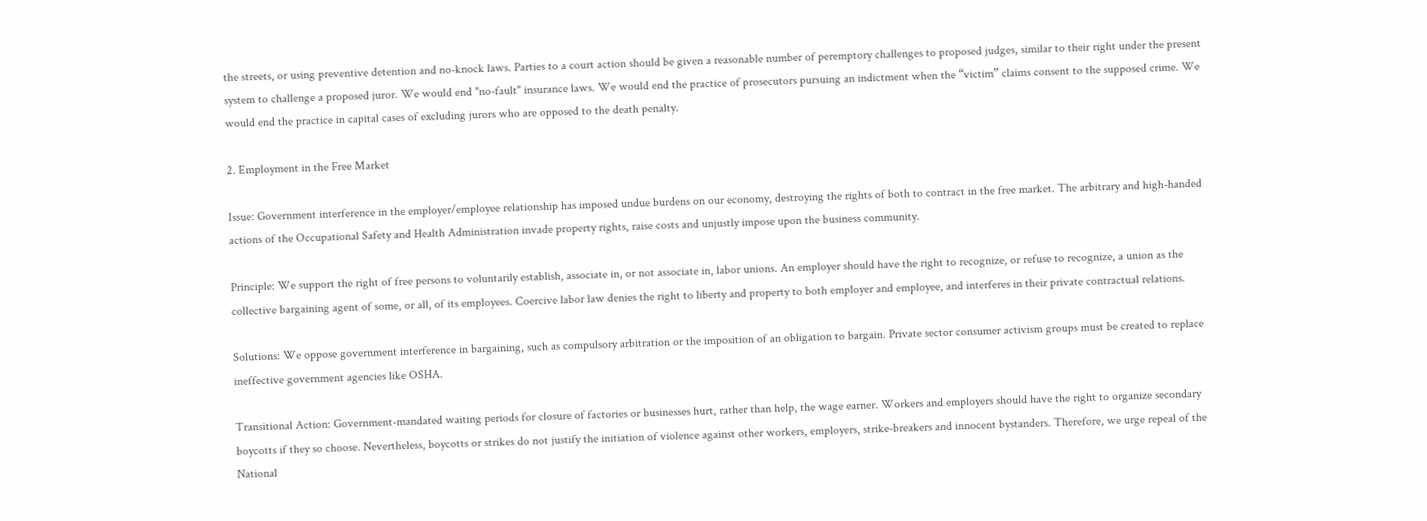the streets, or using preventive detention and no-knock laws. Parties to a court action should be given a reasonable number of peremptory challenges to proposed judges, similar to their right under the present system to challenge a proposed juror. We would end "no-fault" insurance laws. We would end the practice of prosecutors pursuing an indictment when the “victim” claims consent to the supposed crime. We would end the practice in capital cases of excluding jurors who are opposed to the death penalty.

2. Employment in the Free Market

Issue: Government interference in the employer/employee relationship has imposed undue burdens on our economy, destroying the rights of both to contract in the free market. The arbitrary and high-handed actions of the Occupational Safety and Health Administration invade property rights, raise costs and unjustly impose upon the business community.

Principle: We support the right of free persons to voluntarily establish, associate in, or not associate in, labor unions. An employer should have the right to recognize, or refuse to recognize, a union as the collective bargaining agent of some, or all, of its employees. Coercive labor law denies the right to liberty and property to both employer and employee, and interferes in their private contractual relations.

Solutions: We oppose government interference in bargaining, such as compulsory arbitration or the imposition of an obligation to bargain. Private sector consumer activism groups must be created to replace ineffective government agencies like OSHA.

Transitional Action: Government-mandated waiting periods for closure of factories or businesses hurt, rather than help, the wage earner. Workers and employers should have the right to organize secondary boycotts if they so choose. Nevertheless, boycotts or strikes do not justify the initiation of violence against other workers, employers, strike-breakers and innocent bystanders. Therefore, we urge repeal of the National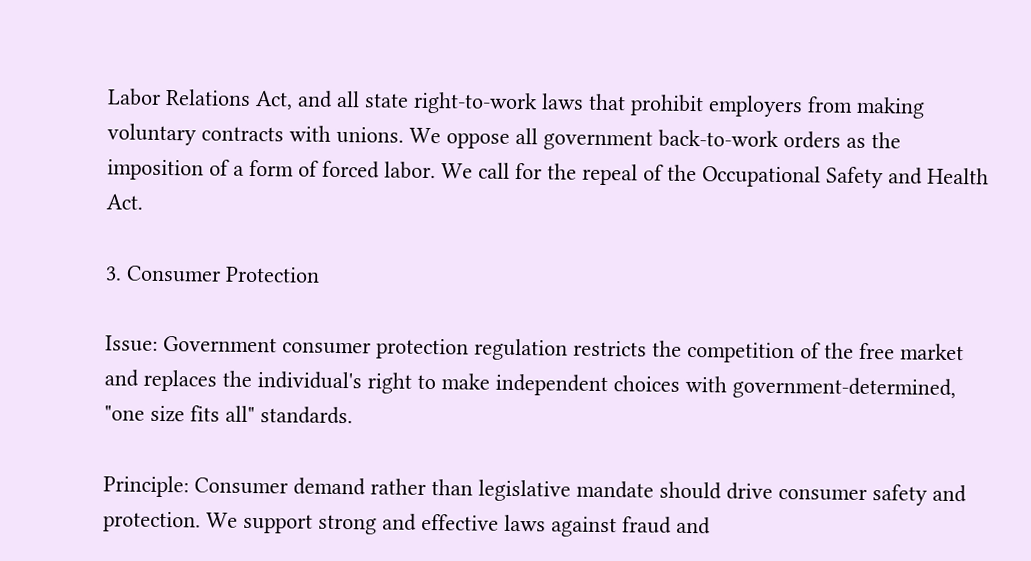Labor Relations Act, and all state right-to-work laws that prohibit employers from making voluntary contracts with unions. We oppose all government back-to-work orders as the imposition of a form of forced labor. We call for the repeal of the Occupational Safety and Health Act.

3. Consumer Protection

Issue: Government consumer protection regulation restricts the competition of the free market and replaces the individual's right to make independent choices with government-determined, "one size fits all" standards.

Principle: Consumer demand rather than legislative mandate should drive consumer safety and protection. We support strong and effective laws against fraud and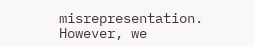misrepresentation. However, we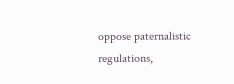oppose paternalistic regulations,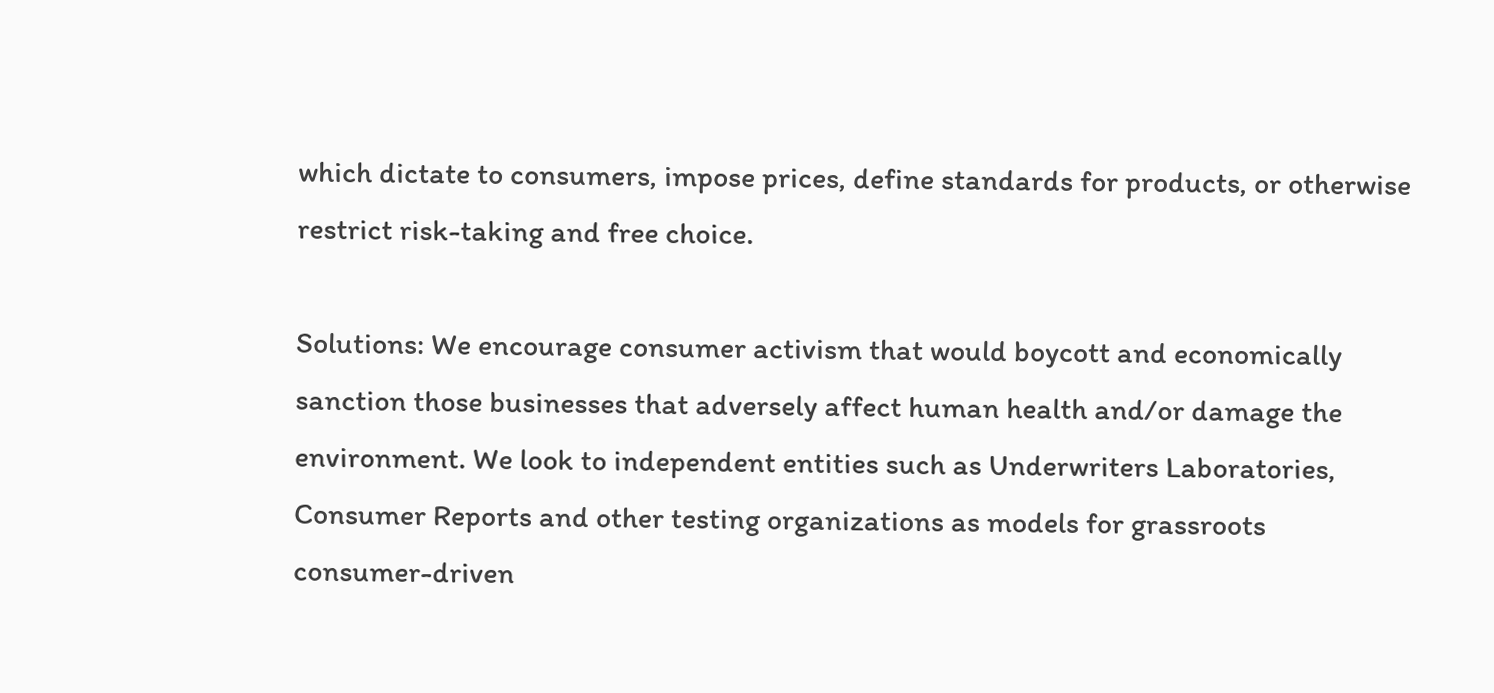which dictate to consumers, impose prices, define standards for products, or otherwise restrict risk-taking and free choice.

Solutions: We encourage consumer activism that would boycott and economically sanction those businesses that adversely affect human health and/or damage the environment. We look to independent entities such as Underwriters Laboratories, Consumer Reports and other testing organizations as models for grassroots consumer-driven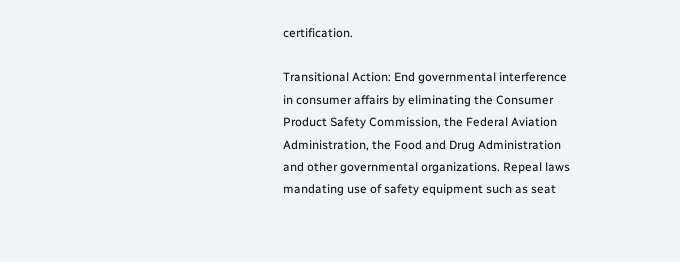certification.

Transitional Action: End governmental interference in consumer affairs by eliminating the Consumer Product Safety Commission, the Federal Aviation Administration, the Food and Drug Administration and other governmental organizations. Repeal laws mandating use of safety equipment such as seat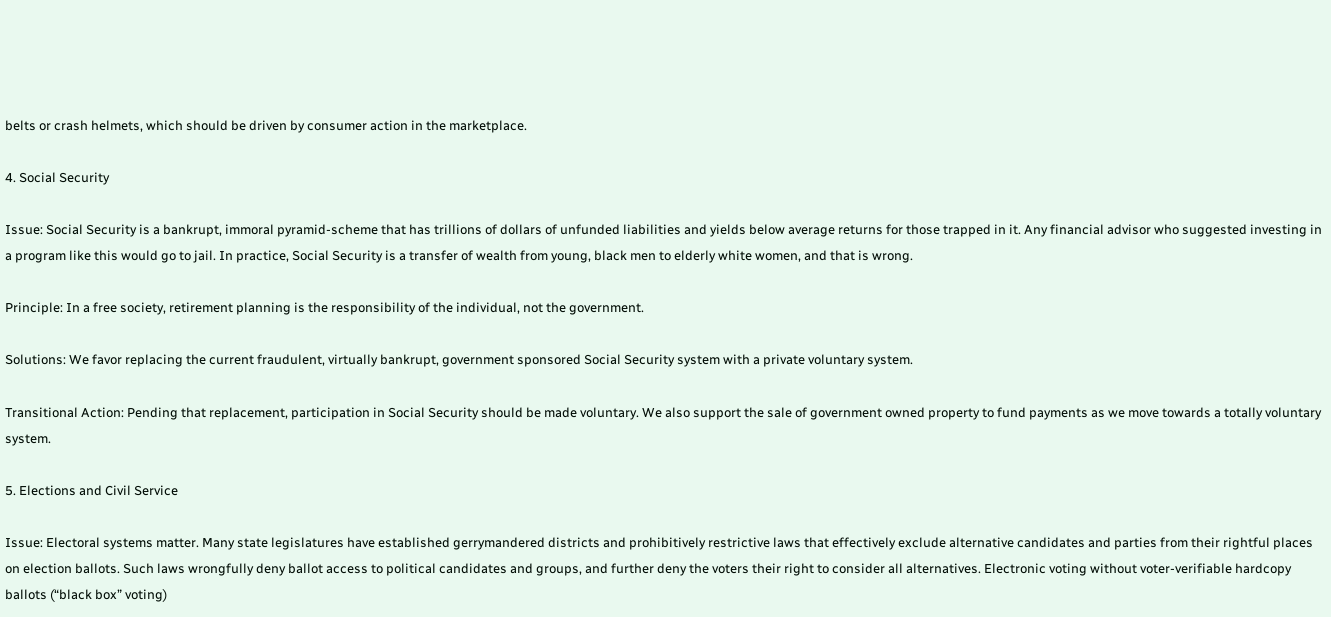belts or crash helmets, which should be driven by consumer action in the marketplace.

4. Social Security

Issue: Social Security is a bankrupt, immoral pyramid-scheme that has trillions of dollars of unfunded liabilities and yields below average returns for those trapped in it. Any financial advisor who suggested investing in a program like this would go to jail. In practice, Social Security is a transfer of wealth from young, black men to elderly white women, and that is wrong.

Principle: In a free society, retirement planning is the responsibility of the individual, not the government.

Solutions: We favor replacing the current fraudulent, virtually bankrupt, government sponsored Social Security system with a private voluntary system.

Transitional Action: Pending that replacement, participation in Social Security should be made voluntary. We also support the sale of government owned property to fund payments as we move towards a totally voluntary system.

5. Elections and Civil Service

Issue: Electoral systems matter. Many state legislatures have established gerrymandered districts and prohibitively restrictive laws that effectively exclude alternative candidates and parties from their rightful places on election ballots. Such laws wrongfully deny ballot access to political candidates and groups, and further deny the voters their right to consider all alternatives. Electronic voting without voter-verifiable hardcopy ballots (“black box” voting)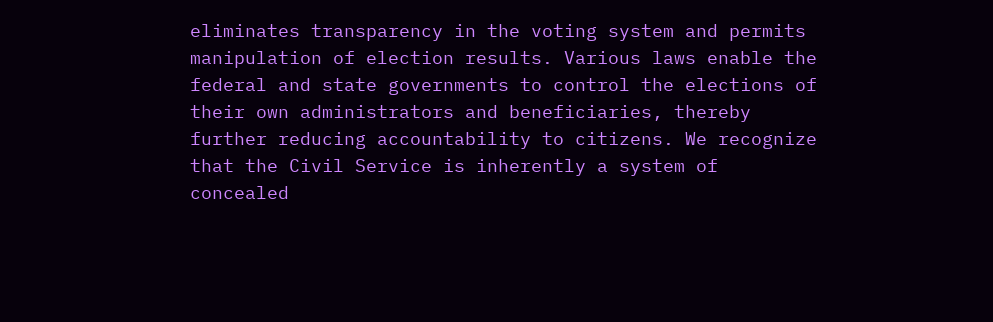eliminates transparency in the voting system and permits manipulation of election results. Various laws enable the federal and state governments to control the elections of their own administrators and beneficiaries, thereby further reducing accountability to citizens. We recognize that the Civil Service is inherently a system of concealed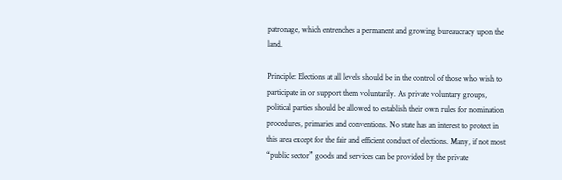patronage, which entrenches a permanent and growing bureaucracy upon the land.

Principle: Elections at all levels should be in the control of those who wish to participate in or support them voluntarily. As private voluntary groups, political parties should be allowed to establish their own rules for nomination procedures, primaries and conventions. No state has an interest to protect in this area except for the fair and efficient conduct of elections. Many, if not most “public sector” goods and services can be provided by the private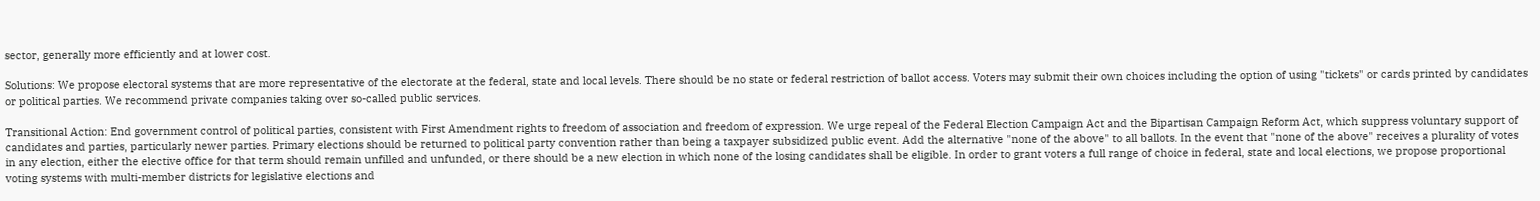sector, generally more efficiently and at lower cost.

Solutions: We propose electoral systems that are more representative of the electorate at the federal, state and local levels. There should be no state or federal restriction of ballot access. Voters may submit their own choices including the option of using "tickets" or cards printed by candidates or political parties. We recommend private companies taking over so-called public services.

Transitional Action: End government control of political parties, consistent with First Amendment rights to freedom of association and freedom of expression. We urge repeal of the Federal Election Campaign Act and the Bipartisan Campaign Reform Act, which suppress voluntary support of candidates and parties, particularly newer parties. Primary elections should be returned to political party convention rather than being a taxpayer subsidized public event. Add the alternative "none of the above" to all ballots. In the event that "none of the above" receives a plurality of votes in any election, either the elective office for that term should remain unfilled and unfunded, or there should be a new election in which none of the losing candidates shall be eligible. In order to grant voters a full range of choice in federal, state and local elections, we propose proportional voting systems with multi-member districts for legislative elections and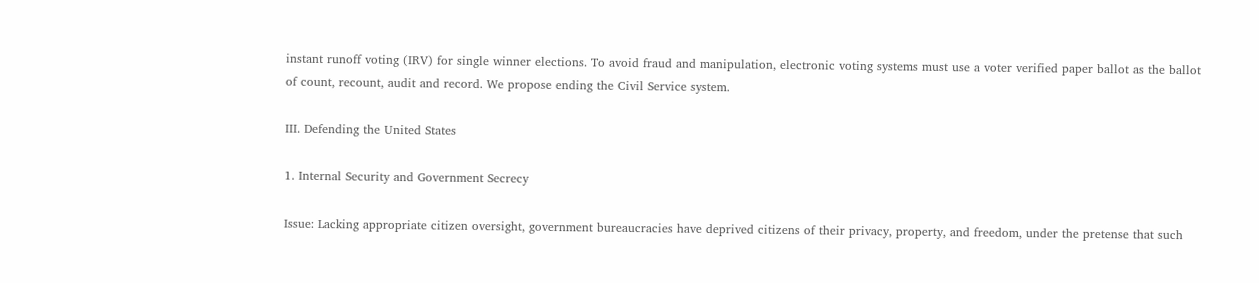instant runoff voting (IRV) for single winner elections. To avoid fraud and manipulation, electronic voting systems must use a voter verified paper ballot as the ballot of count, recount, audit and record. We propose ending the Civil Service system.

III. Defending the United States

1. Internal Security and Government Secrecy

Issue: Lacking appropriate citizen oversight, government bureaucracies have deprived citizens of their privacy, property, and freedom, under the pretense that such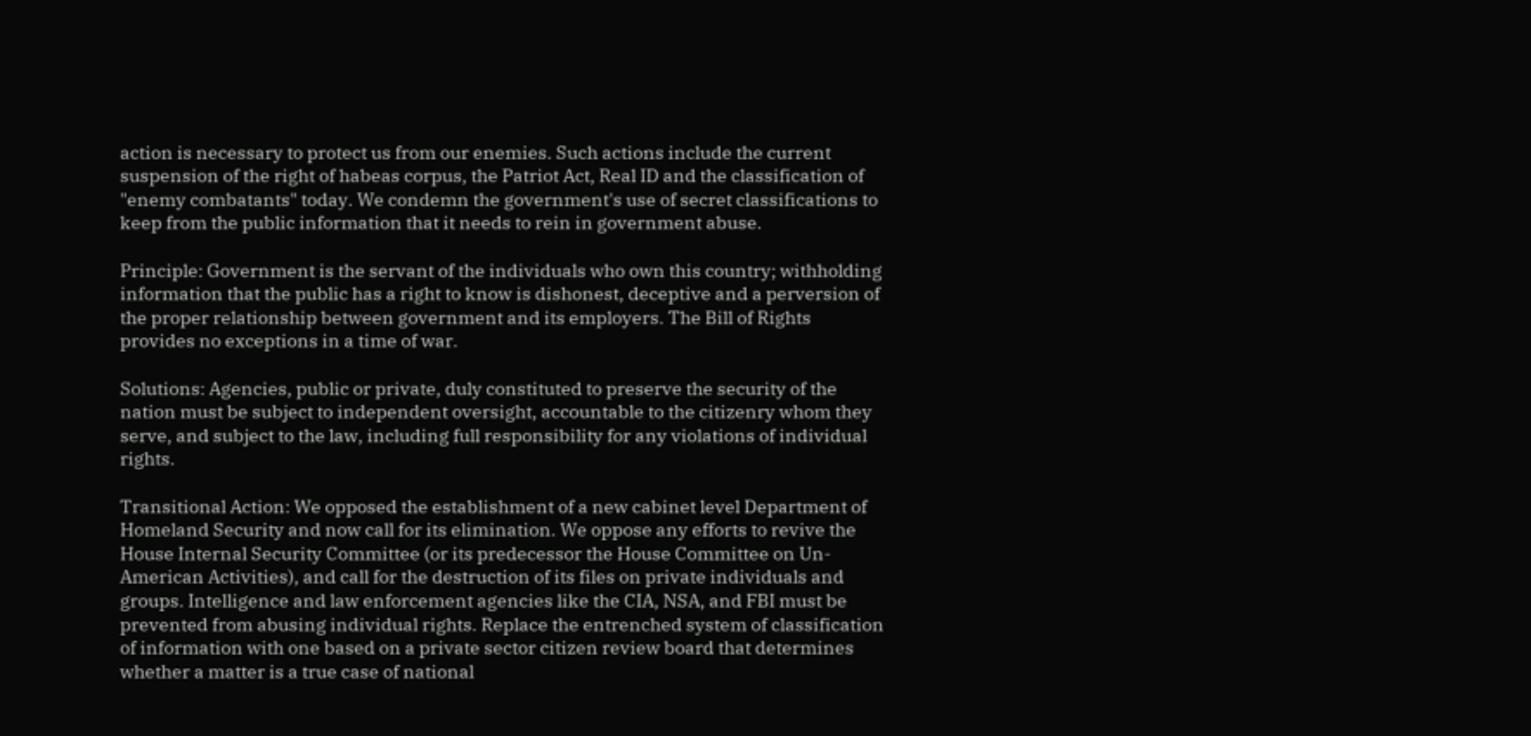action is necessary to protect us from our enemies. Such actions include the current suspension of the right of habeas corpus, the Patriot Act, Real ID and the classification of "enemy combatants" today. We condemn the government's use of secret classifications to keep from the public information that it needs to rein in government abuse.

Principle: Government is the servant of the individuals who own this country; withholding information that the public has a right to know is dishonest, deceptive and a perversion of the proper relationship between government and its employers. The Bill of Rights provides no exceptions in a time of war.

Solutions: Agencies, public or private, duly constituted to preserve the security of the nation must be subject to independent oversight, accountable to the citizenry whom they serve, and subject to the law, including full responsibility for any violations of individual rights.

Transitional Action: We opposed the establishment of a new cabinet level Department of Homeland Security and now call for its elimination. We oppose any efforts to revive the House Internal Security Committee (or its predecessor the House Committee on Un-American Activities), and call for the destruction of its files on private individuals and groups. Intelligence and law enforcement agencies like the CIA, NSA, and FBI must be prevented from abusing individual rights. Replace the entrenched system of classification of information with one based on a private sector citizen review board that determines whether a matter is a true case of national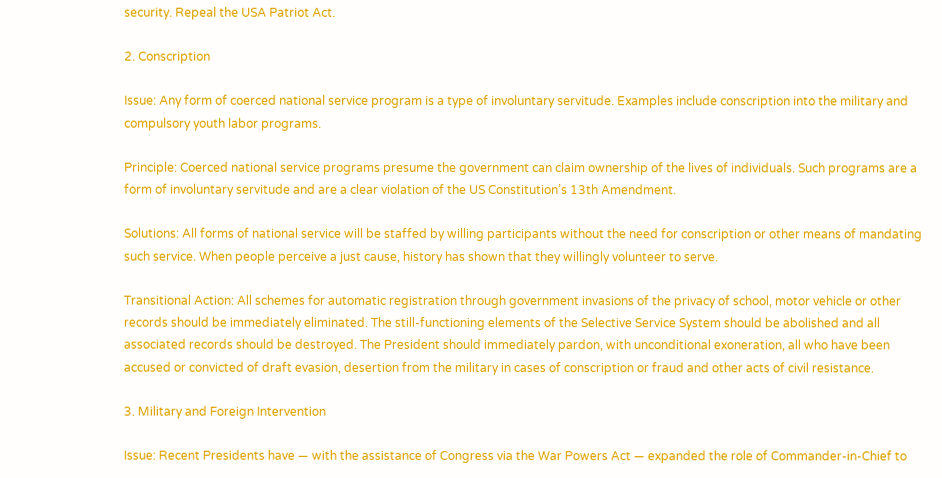security. Repeal the USA Patriot Act.

2. Conscription

Issue: Any form of coerced national service program is a type of involuntary servitude. Examples include conscription into the military and compulsory youth labor programs.

Principle: Coerced national service programs presume the government can claim ownership of the lives of individuals. Such programs are a form of involuntary servitude and are a clear violation of the US Constitution’s 13th Amendment.

Solutions: All forms of national service will be staffed by willing participants without the need for conscription or other means of mandating such service. When people perceive a just cause, history has shown that they willingly volunteer to serve.

Transitional Action: All schemes for automatic registration through government invasions of the privacy of school, motor vehicle or other records should be immediately eliminated. The still-functioning elements of the Selective Service System should be abolished and all associated records should be destroyed. The President should immediately pardon, with unconditional exoneration, all who have been accused or convicted of draft evasion, desertion from the military in cases of conscription or fraud and other acts of civil resistance.

3. Military and Foreign Intervention

Issue: Recent Presidents have — with the assistance of Congress via the War Powers Act — expanded the role of Commander-in-Chief to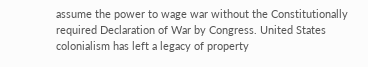assume the power to wage war without the Constitutionally required Declaration of War by Congress. United States colonialism has left a legacy of property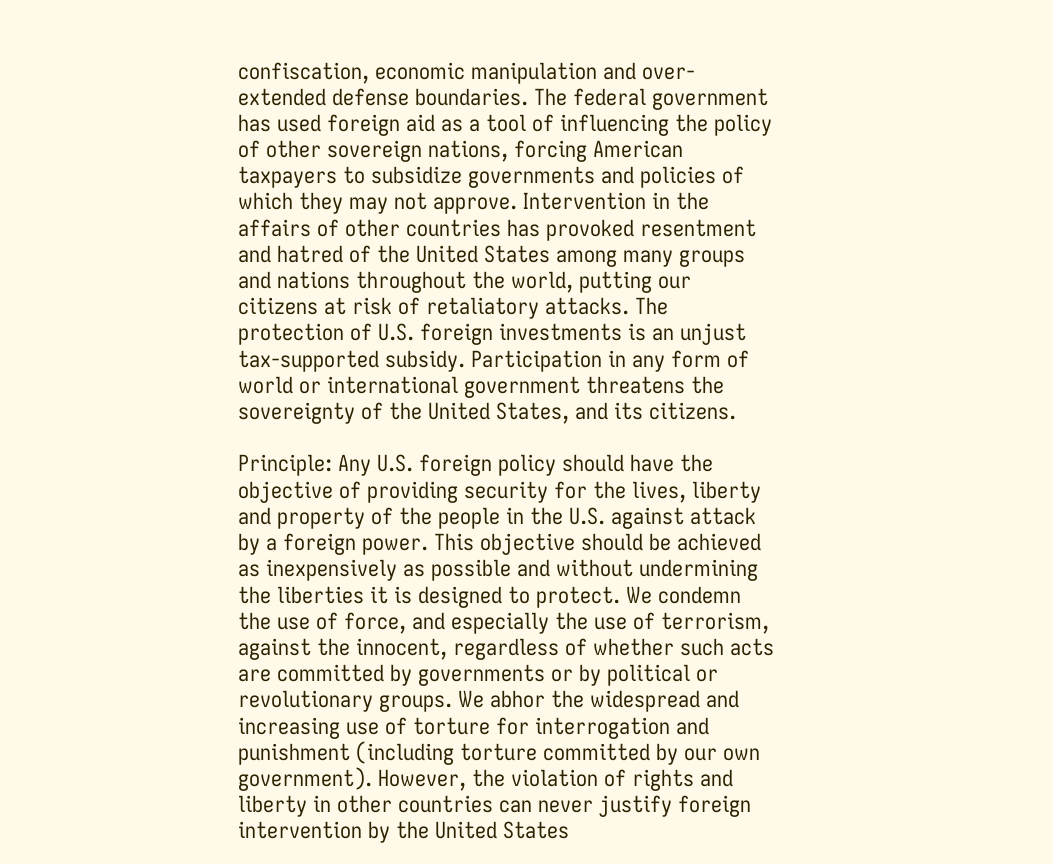confiscation, economic manipulation and over-extended defense boundaries. The federal government has used foreign aid as a tool of influencing the policy of other sovereign nations, forcing American taxpayers to subsidize governments and policies of which they may not approve. Intervention in the affairs of other countries has provoked resentment and hatred of the United States among many groups and nations throughout the world, putting our citizens at risk of retaliatory attacks. The protection of U.S. foreign investments is an unjust tax-supported subsidy. Participation in any form of world or international government threatens the sovereignty of the United States, and its citizens.

Principle: Any U.S. foreign policy should have the objective of providing security for the lives, liberty and property of the people in the U.S. against attack by a foreign power. This objective should be achieved as inexpensively as possible and without undermining the liberties it is designed to protect. We condemn the use of force, and especially the use of terrorism, against the innocent, regardless of whether such acts are committed by governments or by political or revolutionary groups. We abhor the widespread and increasing use of torture for interrogation and punishment (including torture committed by our own government). However, the violation of rights and liberty in other countries can never justify foreign intervention by the United States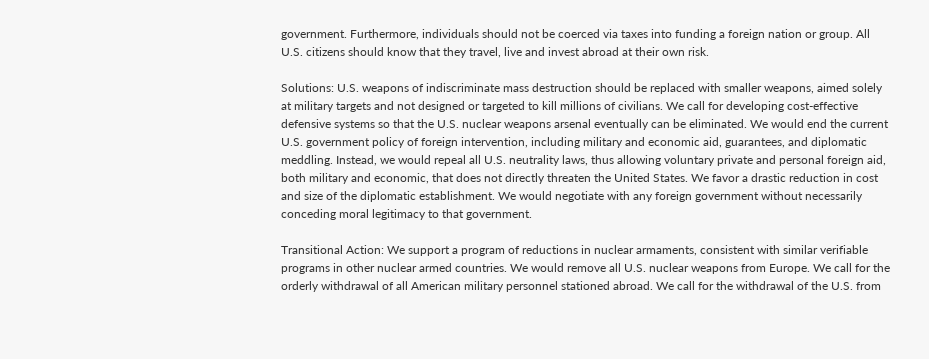government. Furthermore, individuals should not be coerced via taxes into funding a foreign nation or group. All U.S. citizens should know that they travel, live and invest abroad at their own risk.

Solutions: U.S. weapons of indiscriminate mass destruction should be replaced with smaller weapons, aimed solely at military targets and not designed or targeted to kill millions of civilians. We call for developing cost-effective defensive systems so that the U.S. nuclear weapons arsenal eventually can be eliminated. We would end the current U.S. government policy of foreign intervention, including military and economic aid, guarantees, and diplomatic meddling. Instead, we would repeal all U.S. neutrality laws, thus allowing voluntary private and personal foreign aid, both military and economic, that does not directly threaten the United States. We favor a drastic reduction in cost and size of the diplomatic establishment. We would negotiate with any foreign government without necessarily conceding moral legitimacy to that government.

Transitional Action: We support a program of reductions in nuclear armaments, consistent with similar verifiable programs in other nuclear armed countries. We would remove all U.S. nuclear weapons from Europe. We call for the orderly withdrawal of all American military personnel stationed abroad. We call for the withdrawal of the U.S. from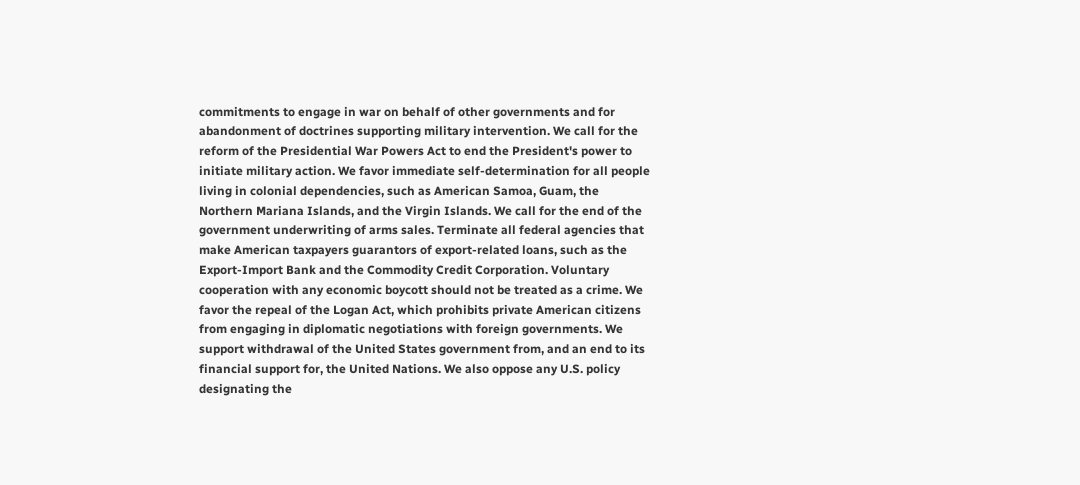commitments to engage in war on behalf of other governments and for abandonment of doctrines supporting military intervention. We call for the reform of the Presidential War Powers Act to end the President's power to initiate military action. We favor immediate self-determination for all people living in colonial dependencies, such as American Samoa, Guam, the Northern Mariana Islands, and the Virgin Islands. We call for the end of the government underwriting of arms sales. Terminate all federal agencies that make American taxpayers guarantors of export-related loans, such as the Export-Import Bank and the Commodity Credit Corporation. Voluntary cooperation with any economic boycott should not be treated as a crime. We favor the repeal of the Logan Act, which prohibits private American citizens from engaging in diplomatic negotiations with foreign governments. We support withdrawal of the United States government from, and an end to its financial support for, the United Nations. We also oppose any U.S. policy designating the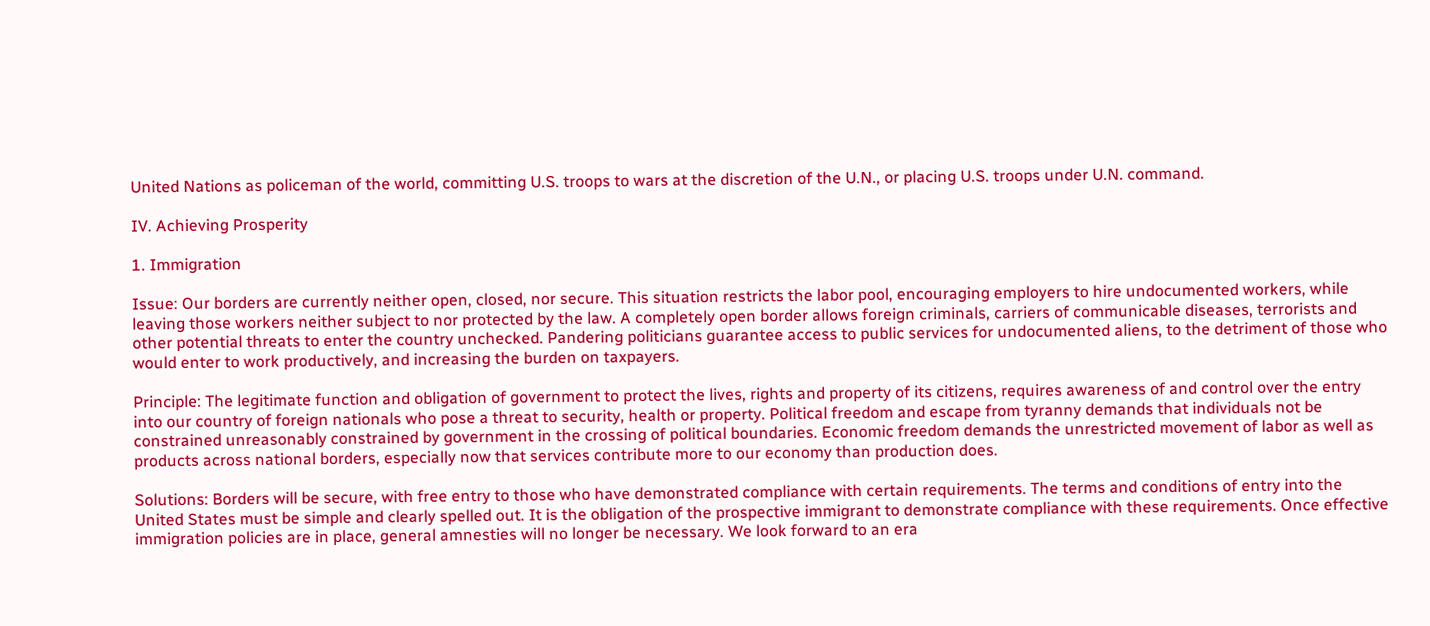United Nations as policeman of the world, committing U.S. troops to wars at the discretion of the U.N., or placing U.S. troops under U.N. command.

IV. Achieving Prosperity

1. Immigration

Issue: Our borders are currently neither open, closed, nor secure. This situation restricts the labor pool, encouraging employers to hire undocumented workers, while leaving those workers neither subject to nor protected by the law. A completely open border allows foreign criminals, carriers of communicable diseases, terrorists and other potential threats to enter the country unchecked. Pandering politicians guarantee access to public services for undocumented aliens, to the detriment of those who would enter to work productively, and increasing the burden on taxpayers.

Principle: The legitimate function and obligation of government to protect the lives, rights and property of its citizens, requires awareness of and control over the entry into our country of foreign nationals who pose a threat to security, health or property. Political freedom and escape from tyranny demands that individuals not be constrained unreasonably constrained by government in the crossing of political boundaries. Economic freedom demands the unrestricted movement of labor as well as products across national borders, especially now that services contribute more to our economy than production does.

Solutions: Borders will be secure, with free entry to those who have demonstrated compliance with certain requirements. The terms and conditions of entry into the United States must be simple and clearly spelled out. It is the obligation of the prospective immigrant to demonstrate compliance with these requirements. Once effective immigration policies are in place, general amnesties will no longer be necessary. We look forward to an era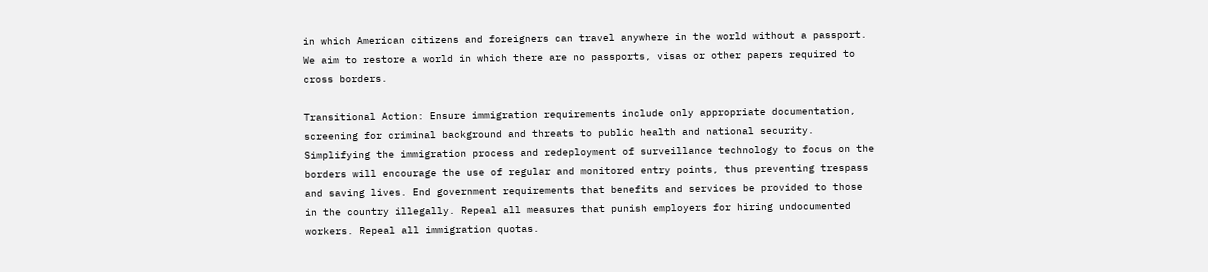in which American citizens and foreigners can travel anywhere in the world without a passport. We aim to restore a world in which there are no passports, visas or other papers required to cross borders.

Transitional Action: Ensure immigration requirements include only appropriate documentation, screening for criminal background and threats to public health and national security. Simplifying the immigration process and redeployment of surveillance technology to focus on the borders will encourage the use of regular and monitored entry points, thus preventing trespass and saving lives. End government requirements that benefits and services be provided to those in the country illegally. Repeal all measures that punish employers for hiring undocumented workers. Repeal all immigration quotas.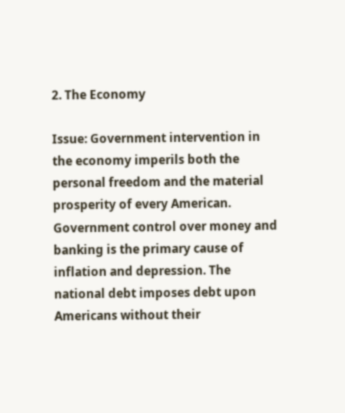2. The Economy

Issue: Government intervention in the economy imperils both the personal freedom and the material prosperity of every American. Government control over money and banking is the primary cause of inflation and depression. The national debt imposes debt upon Americans without their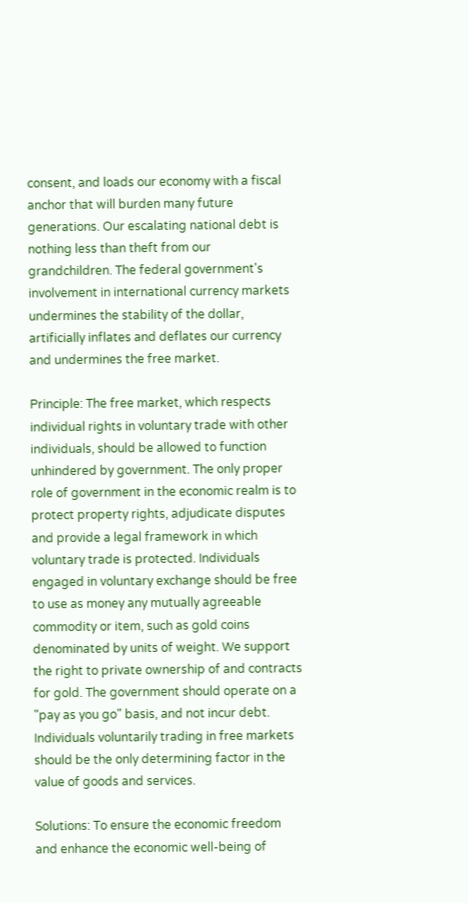consent, and loads our economy with a fiscal anchor that will burden many future generations. Our escalating national debt is nothing less than theft from our grandchildren. The federal government's involvement in international currency markets undermines the stability of the dollar, artificially inflates and deflates our currency and undermines the free market.

Principle: The free market, which respects individual rights in voluntary trade with other individuals, should be allowed to function unhindered by government. The only proper role of government in the economic realm is to protect property rights, adjudicate disputes and provide a legal framework in which voluntary trade is protected. Individuals engaged in voluntary exchange should be free to use as money any mutually agreeable commodity or item, such as gold coins denominated by units of weight. We support the right to private ownership of and contracts for gold. The government should operate on a "pay as you go" basis, and not incur debt. Individuals voluntarily trading in free markets should be the only determining factor in the value of goods and services.

Solutions: To ensure the economic freedom and enhance the economic well-being of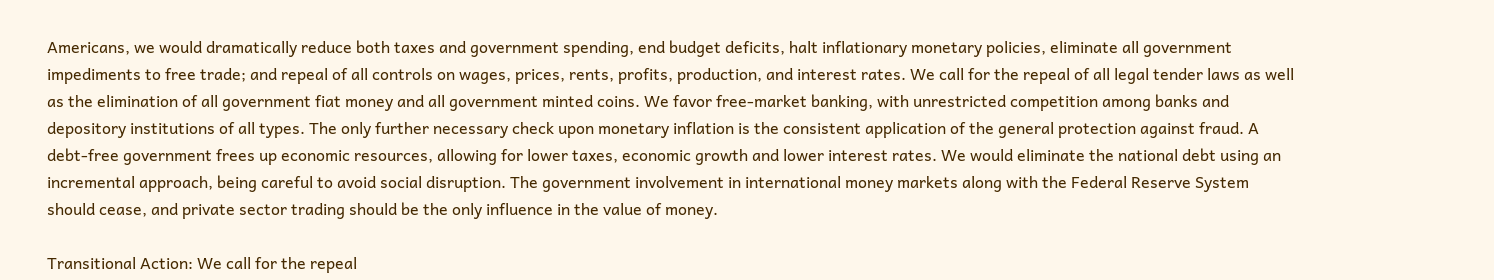Americans, we would dramatically reduce both taxes and government spending, end budget deficits, halt inflationary monetary policies, eliminate all government impediments to free trade; and repeal of all controls on wages, prices, rents, profits, production, and interest rates. We call for the repeal of all legal tender laws as well as the elimination of all government fiat money and all government minted coins. We favor free-market banking, with unrestricted competition among banks and depository institutions of all types. The only further necessary check upon monetary inflation is the consistent application of the general protection against fraud. A debt-free government frees up economic resources, allowing for lower taxes, economic growth and lower interest rates. We would eliminate the national debt using an incremental approach, being careful to avoid social disruption. The government involvement in international money markets along with the Federal Reserve System should cease, and private sector trading should be the only influence in the value of money.

Transitional Action: We call for the repeal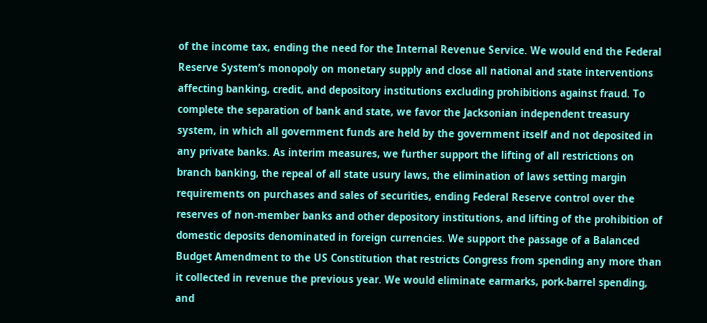of the income tax, ending the need for the Internal Revenue Service. We would end the Federal Reserve System’s monopoly on monetary supply and close all national and state interventions affecting banking, credit, and depository institutions excluding prohibitions against fraud. To complete the separation of bank and state, we favor the Jacksonian independent treasury system, in which all government funds are held by the government itself and not deposited in any private banks. As interim measures, we further support the lifting of all restrictions on branch banking, the repeal of all state usury laws, the elimination of laws setting margin requirements on purchases and sales of securities, ending Federal Reserve control over the reserves of non-member banks and other depository institutions, and lifting of the prohibition of domestic deposits denominated in foreign currencies. We support the passage of a Balanced Budget Amendment to the US Constitution that restricts Congress from spending any more than it collected in revenue the previous year. We would eliminate earmarks, pork-barrel spending, and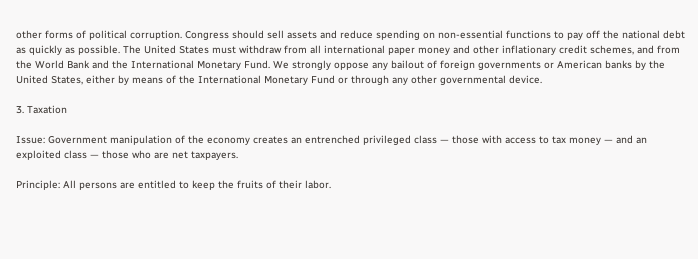other forms of political corruption. Congress should sell assets and reduce spending on non-essential functions to pay off the national debt as quickly as possible. The United States must withdraw from all international paper money and other inflationary credit schemes, and from the World Bank and the International Monetary Fund. We strongly oppose any bailout of foreign governments or American banks by the United States, either by means of the International Monetary Fund or through any other governmental device.

3. Taxation

Issue: Government manipulation of the economy creates an entrenched privileged class — those with access to tax money — and an exploited class — those who are net taxpayers.

Principle: All persons are entitled to keep the fruits of their labor.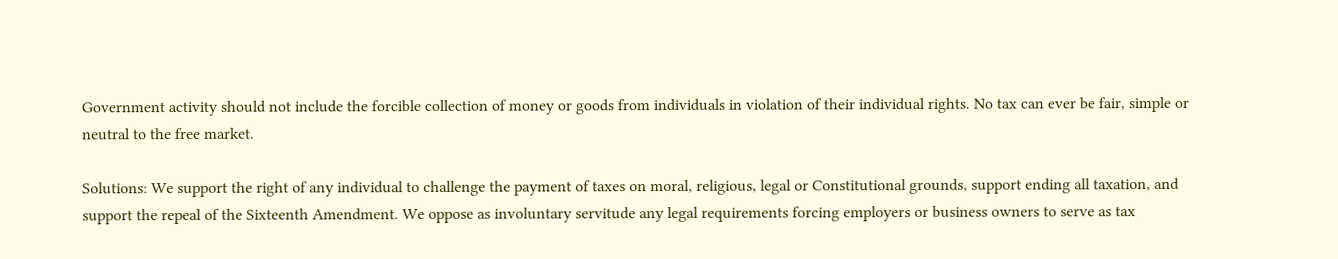Government activity should not include the forcible collection of money or goods from individuals in violation of their individual rights. No tax can ever be fair, simple or neutral to the free market.

Solutions: We support the right of any individual to challenge the payment of taxes on moral, religious, legal or Constitutional grounds, support ending all taxation, and support the repeal of the Sixteenth Amendment. We oppose as involuntary servitude any legal requirements forcing employers or business owners to serve as tax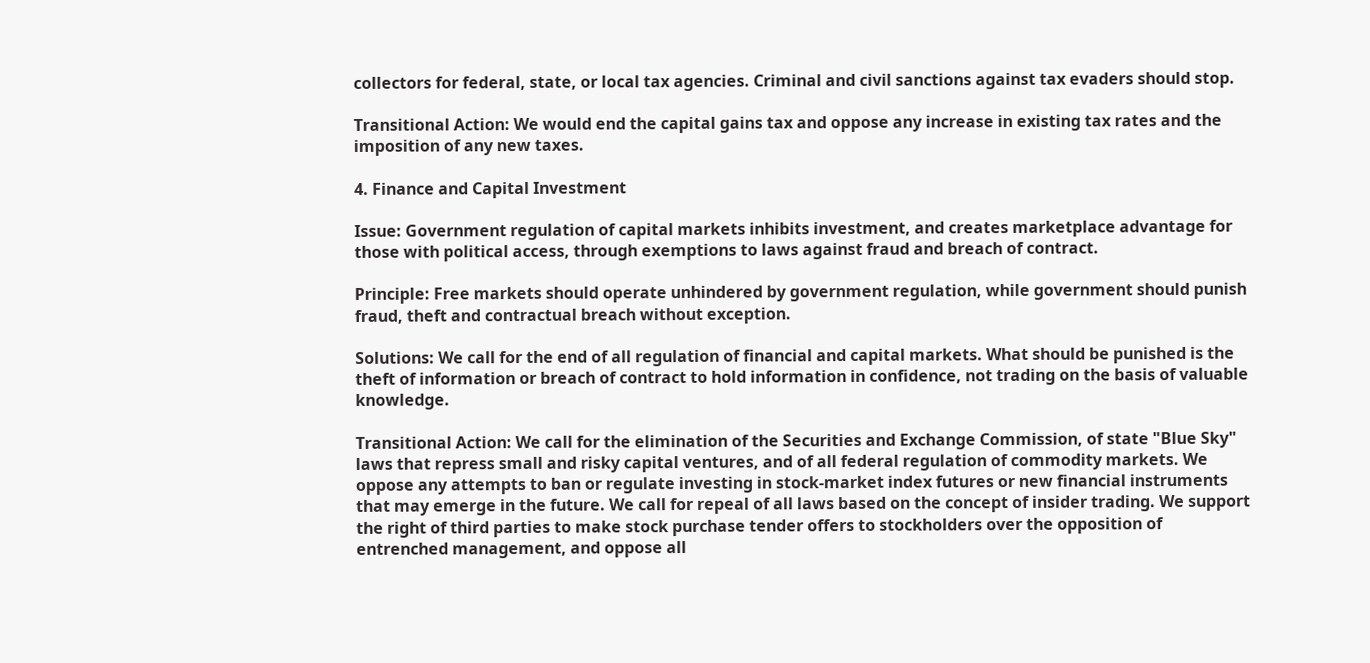collectors for federal, state, or local tax agencies. Criminal and civil sanctions against tax evaders should stop.

Transitional Action: We would end the capital gains tax and oppose any increase in existing tax rates and the imposition of any new taxes.

4. Finance and Capital Investment

Issue: Government regulation of capital markets inhibits investment, and creates marketplace advantage for those with political access, through exemptions to laws against fraud and breach of contract.

Principle: Free markets should operate unhindered by government regulation, while government should punish fraud, theft and contractual breach without exception.

Solutions: We call for the end of all regulation of financial and capital markets. What should be punished is the theft of information or breach of contract to hold information in confidence, not trading on the basis of valuable knowledge.

Transitional Action: We call for the elimination of the Securities and Exchange Commission, of state "Blue Sky" laws that repress small and risky capital ventures, and of all federal regulation of commodity markets. We oppose any attempts to ban or regulate investing in stock-market index futures or new financial instruments that may emerge in the future. We call for repeal of all laws based on the concept of insider trading. We support the right of third parties to make stock purchase tender offers to stockholders over the opposition of entrenched management, and oppose all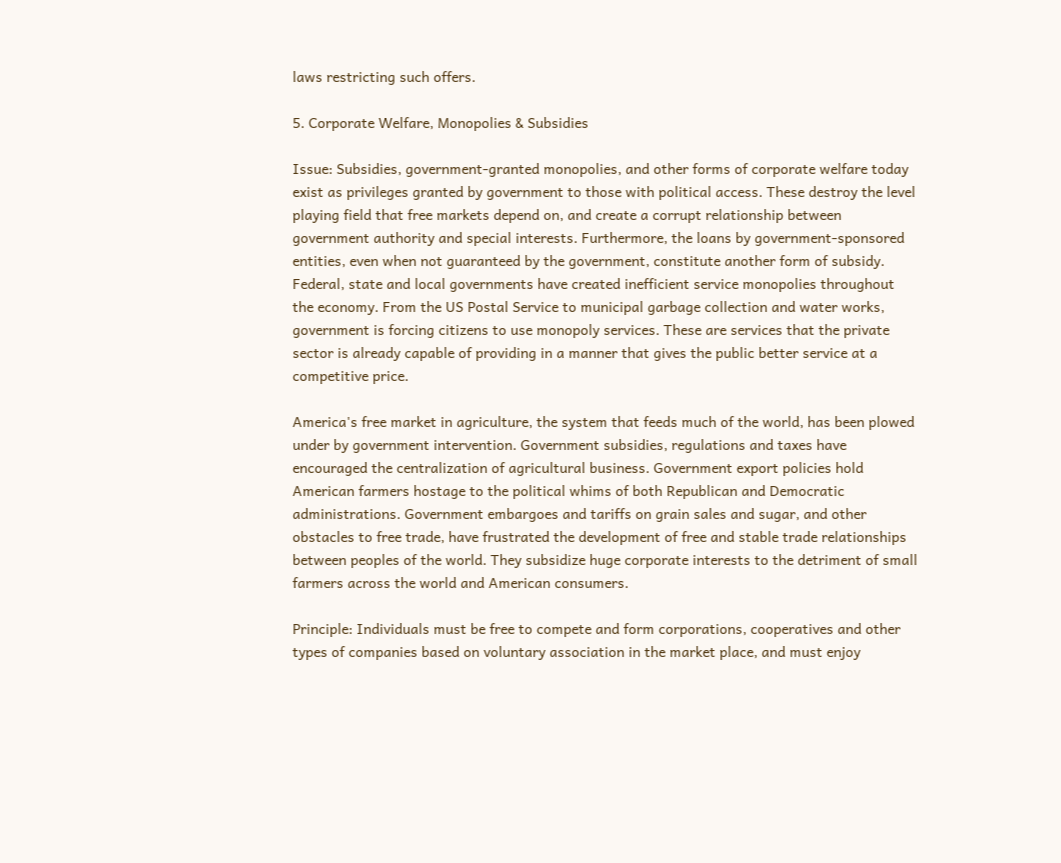laws restricting such offers.

5. Corporate Welfare, Monopolies & Subsidies

Issue: Subsidies, government-granted monopolies, and other forms of corporate welfare today exist as privileges granted by government to those with political access. These destroy the level playing field that free markets depend on, and create a corrupt relationship between government authority and special interests. Furthermore, the loans by government-sponsored entities, even when not guaranteed by the government, constitute another form of subsidy. Federal, state and local governments have created inefficient service monopolies throughout the economy. From the US Postal Service to municipal garbage collection and water works, government is forcing citizens to use monopoly services. These are services that the private sector is already capable of providing in a manner that gives the public better service at a competitive price.

America's free market in agriculture, the system that feeds much of the world, has been plowed under by government intervention. Government subsidies, regulations and taxes have encouraged the centralization of agricultural business. Government export policies hold American farmers hostage to the political whims of both Republican and Democratic administrations. Government embargoes and tariffs on grain sales and sugar, and other obstacles to free trade, have frustrated the development of free and stable trade relationships between peoples of the world. They subsidize huge corporate interests to the detriment of small farmers across the world and American consumers.

Principle: Individuals must be free to compete and form corporations, cooperatives and other types of companies based on voluntary association in the market place, and must enjoy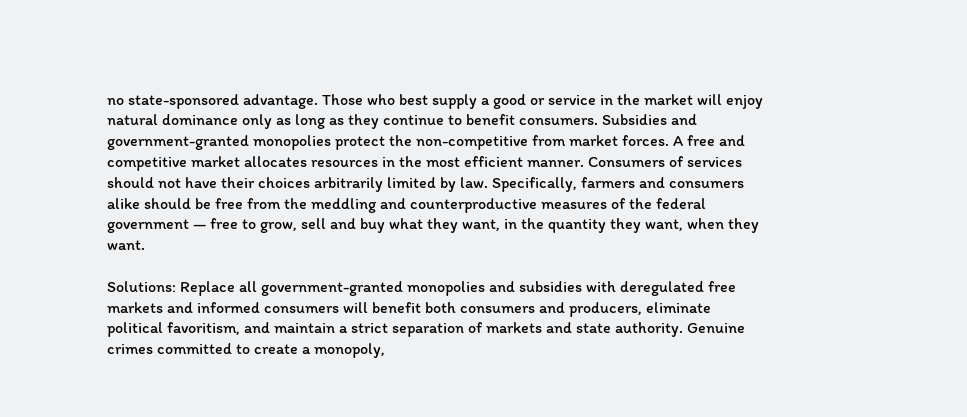no state-sponsored advantage. Those who best supply a good or service in the market will enjoy natural dominance only as long as they continue to benefit consumers. Subsidies and government-granted monopolies protect the non-competitive from market forces. A free and competitive market allocates resources in the most efficient manner. Consumers of services should not have their choices arbitrarily limited by law. Specifically, farmers and consumers alike should be free from the meddling and counterproductive measures of the federal government — free to grow, sell and buy what they want, in the quantity they want, when they want.

Solutions: Replace all government-granted monopolies and subsidies with deregulated free markets and informed consumers will benefit both consumers and producers, eliminate political favoritism, and maintain a strict separation of markets and state authority. Genuine crimes committed to create a monopoly,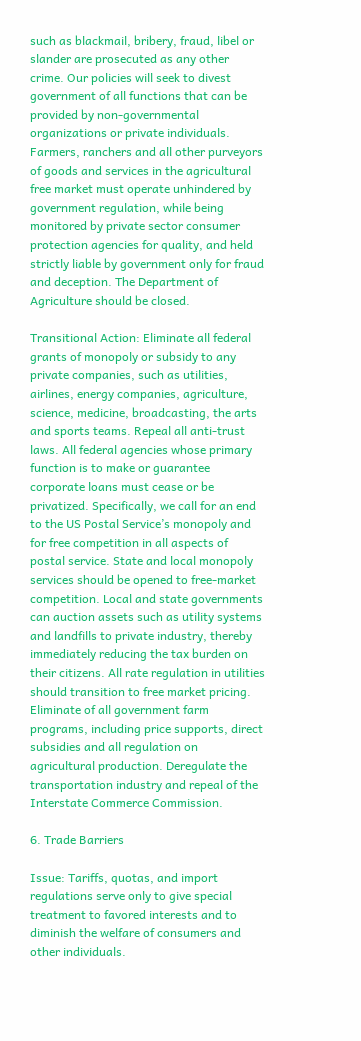such as blackmail, bribery, fraud, libel or slander are prosecuted as any other crime. Our policies will seek to divest government of all functions that can be provided by non-governmental organizations or private individuals. Farmers, ranchers and all other purveyors of goods and services in the agricultural free market must operate unhindered by government regulation, while being monitored by private sector consumer protection agencies for quality, and held strictly liable by government only for fraud and deception. The Department of Agriculture should be closed.

Transitional Action: Eliminate all federal grants of monopoly or subsidy to any private companies, such as utilities, airlines, energy companies, agriculture, science, medicine, broadcasting, the arts and sports teams. Repeal all anti-trust laws. All federal agencies whose primary function is to make or guarantee corporate loans must cease or be privatized. Specifically, we call for an end to the US Postal Service’s monopoly and for free competition in all aspects of postal service. State and local monopoly services should be opened to free-market competition. Local and state governments can auction assets such as utility systems and landfills to private industry, thereby immediately reducing the tax burden on their citizens. All rate regulation in utilities should transition to free market pricing. Eliminate of all government farm programs, including price supports, direct subsidies and all regulation on agricultural production. Deregulate the transportation industry and repeal of the Interstate Commerce Commission.

6. Trade Barriers

Issue: Tariffs, quotas, and import regulations serve only to give special treatment to favored interests and to diminish the welfare of consumers and other individuals.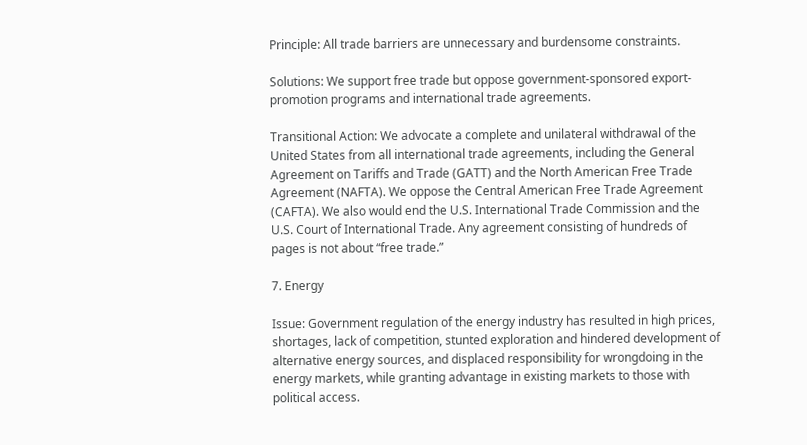Principle: All trade barriers are unnecessary and burdensome constraints.

Solutions: We support free trade but oppose government-sponsored export-promotion programs and international trade agreements.

Transitional Action: We advocate a complete and unilateral withdrawal of the United States from all international trade agreements, including the General Agreement on Tariffs and Trade (GATT) and the North American Free Trade Agreement (NAFTA). We oppose the Central American Free Trade Agreement (CAFTA). We also would end the U.S. International Trade Commission and the U.S. Court of International Trade. Any agreement consisting of hundreds of pages is not about “free trade.”

7. Energy

Issue: Government regulation of the energy industry has resulted in high prices, shortages, lack of competition, stunted exploration and hindered development of alternative energy sources, and displaced responsibility for wrongdoing in the energy markets, while granting advantage in existing markets to those with political access.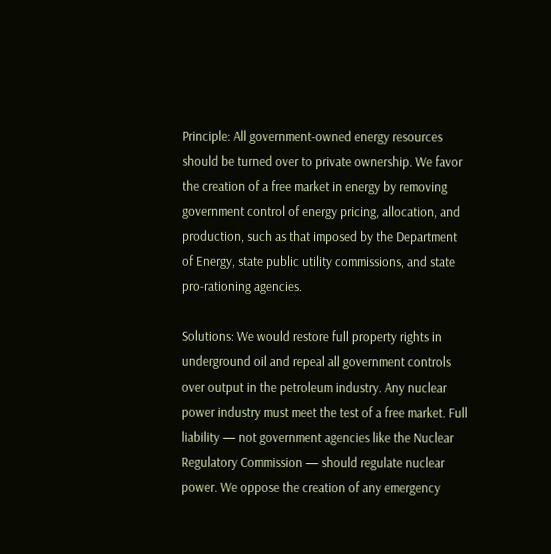Principle: All government-owned energy resources should be turned over to private ownership. We favor the creation of a free market in energy by removing government control of energy pricing, allocation, and production, such as that imposed by the Department of Energy, state public utility commissions, and state pro-rationing agencies.

Solutions: We would restore full property rights in underground oil and repeal all government controls over output in the petroleum industry. Any nuclear power industry must meet the test of a free market. Full liability — not government agencies like the Nuclear Regulatory Commission — should regulate nuclear power. We oppose the creation of any emergency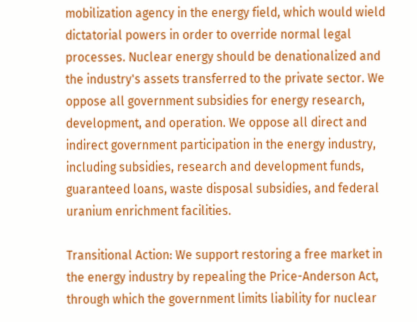mobilization agency in the energy field, which would wield dictatorial powers in order to override normal legal processes. Nuclear energy should be denationalized and the industry's assets transferred to the private sector. We oppose all government subsidies for energy research, development, and operation. We oppose all direct and indirect government participation in the energy industry, including subsidies, research and development funds, guaranteed loans, waste disposal subsidies, and federal uranium enrichment facilities.

Transitional Action: We support restoring a free market in the energy industry by repealing the Price-Anderson Act, through which the government limits liability for nuclear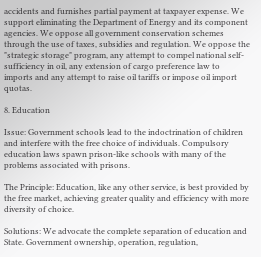accidents and furnishes partial payment at taxpayer expense. We support eliminating the Department of Energy and its component agencies. We oppose all government conservation schemes through the use of taxes, subsidies and regulation. We oppose the "strategic storage" program, any attempt to compel national self-sufficiency in oil, any extension of cargo preference law to imports and any attempt to raise oil tariffs or impose oil import quotas.

8. Education

Issue: Government schools lead to the indoctrination of children and interfere with the free choice of individuals. Compulsory education laws spawn prison-like schools with many of the problems associated with prisons.

The Principle: Education, like any other service, is best provided by the free market, achieving greater quality and efficiency with more diversity of choice.

Solutions: We advocate the complete separation of education and State. Government ownership, operation, regulation,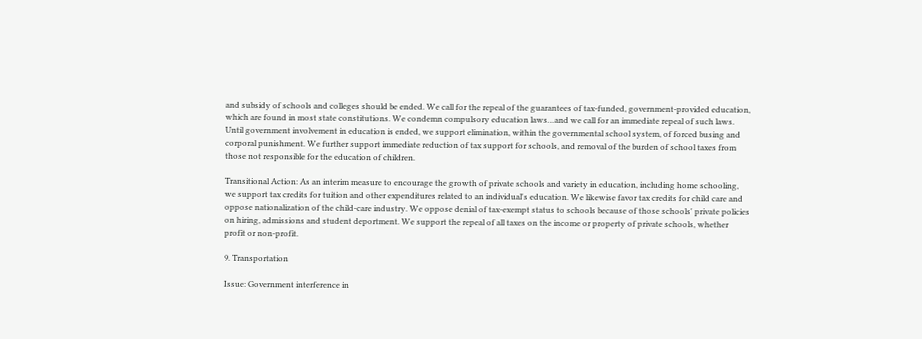and subsidy of schools and colleges should be ended. We call for the repeal of the guarantees of tax-funded, government-provided education, which are found in most state constitutions. We condemn compulsory education laws…and we call for an immediate repeal of such laws. Until government involvement in education is ended, we support elimination, within the governmental school system, of forced busing and corporal punishment. We further support immediate reduction of tax support for schools, and removal of the burden of school taxes from those not responsible for the education of children.

Transitional Action: As an interim measure to encourage the growth of private schools and variety in education, including home schooling, we support tax credits for tuition and other expenditures related to an individual's education. We likewise favor tax credits for child care and oppose nationalization of the child-care industry. We oppose denial of tax-exempt status to schools because of those schools' private policies on hiring, admissions and student deportment. We support the repeal of all taxes on the income or property of private schools, whether profit or non-profit.

9. Transportation

Issue: Government interference in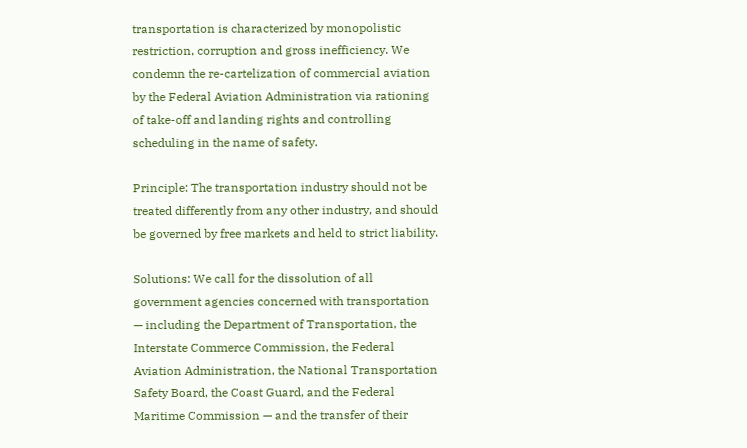transportation is characterized by monopolistic restriction, corruption and gross inefficiency. We condemn the re-cartelization of commercial aviation by the Federal Aviation Administration via rationing of take-off and landing rights and controlling scheduling in the name of safety.

Principle: The transportation industry should not be treated differently from any other industry, and should be governed by free markets and held to strict liability.

Solutions: We call for the dissolution of all government agencies concerned with transportation — including the Department of Transportation, the Interstate Commerce Commission, the Federal Aviation Administration, the National Transportation Safety Board, the Coast Guard, and the Federal Maritime Commission — and the transfer of their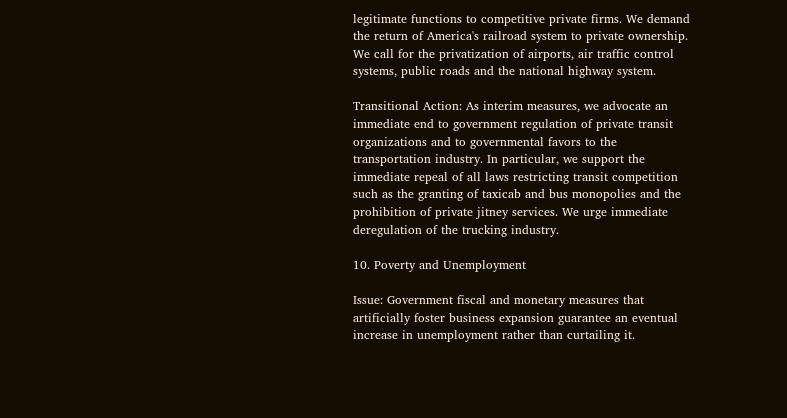legitimate functions to competitive private firms. We demand the return of America's railroad system to private ownership. We call for the privatization of airports, air traffic control systems, public roads and the national highway system.

Transitional Action: As interim measures, we advocate an immediate end to government regulation of private transit organizations and to governmental favors to the transportation industry. In particular, we support the immediate repeal of all laws restricting transit competition such as the granting of taxicab and bus monopolies and the prohibition of private jitney services. We urge immediate deregulation of the trucking industry.

10. Poverty and Unemployment

Issue: Government fiscal and monetary measures that artificially foster business expansion guarantee an eventual increase in unemployment rather than curtailing it.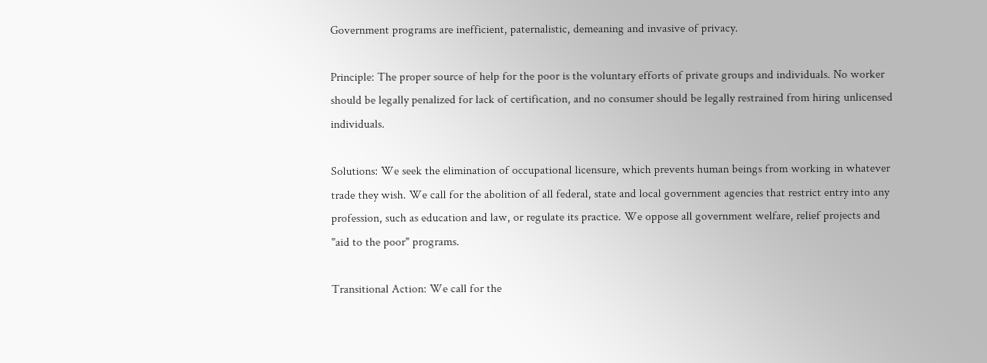Government programs are inefficient, paternalistic, demeaning and invasive of privacy.

Principle: The proper source of help for the poor is the voluntary efforts of private groups and individuals. No worker should be legally penalized for lack of certification, and no consumer should be legally restrained from hiring unlicensed individuals.

Solutions: We seek the elimination of occupational licensure, which prevents human beings from working in whatever trade they wish. We call for the abolition of all federal, state and local government agencies that restrict entry into any profession, such as education and law, or regulate its practice. We oppose all government welfare, relief projects and "aid to the poor" programs.

Transitional Action: We call for the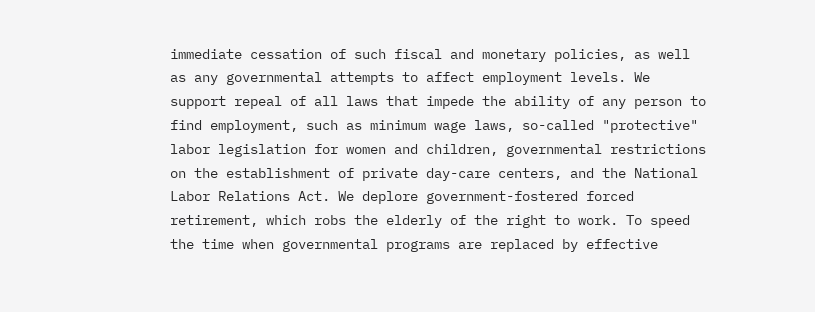immediate cessation of such fiscal and monetary policies, as well as any governmental attempts to affect employment levels. We support repeal of all laws that impede the ability of any person to find employment, such as minimum wage laws, so-called "protective" labor legislation for women and children, governmental restrictions on the establishment of private day-care centers, and the National Labor Relations Act. We deplore government-fostered forced retirement, which robs the elderly of the right to work. To speed the time when governmental programs are replaced by effective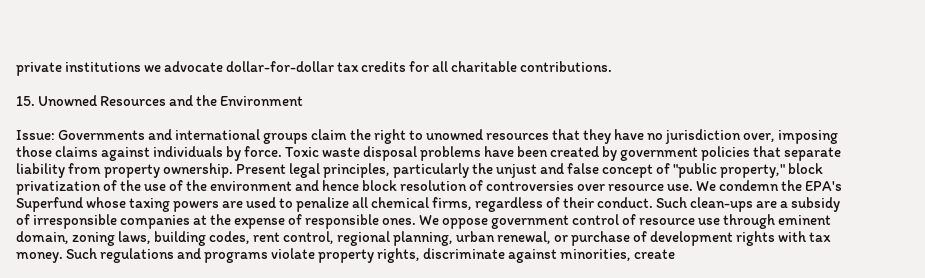private institutions we advocate dollar-for-dollar tax credits for all charitable contributions.

15. Unowned Resources and the Environment

Issue: Governments and international groups claim the right to unowned resources that they have no jurisdiction over, imposing those claims against individuals by force. Toxic waste disposal problems have been created by government policies that separate liability from property ownership. Present legal principles, particularly the unjust and false concept of "public property," block privatization of the use of the environment and hence block resolution of controversies over resource use. We condemn the EPA's Superfund whose taxing powers are used to penalize all chemical firms, regardless of their conduct. Such clean-ups are a subsidy of irresponsible companies at the expense of responsible ones. We oppose government control of resource use through eminent domain, zoning laws, building codes, rent control, regional planning, urban renewal, or purchase of development rights with tax money. Such regulations and programs violate property rights, discriminate against minorities, create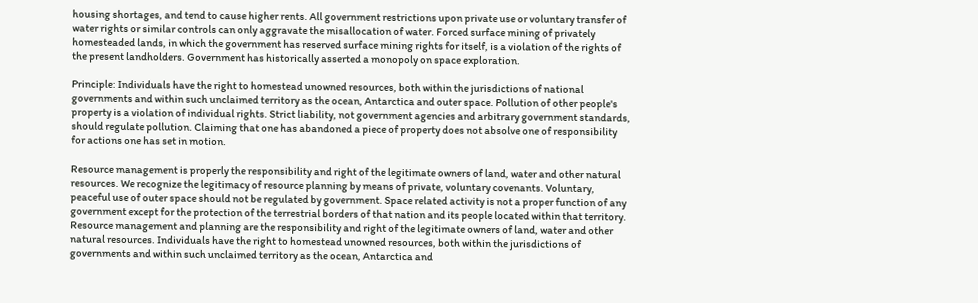housing shortages, and tend to cause higher rents. All government restrictions upon private use or voluntary transfer of water rights or similar controls can only aggravate the misallocation of water. Forced surface mining of privately homesteaded lands, in which the government has reserved surface mining rights for itself, is a violation of the rights of the present landholders. Government has historically asserted a monopoly on space exploration.

Principle: Individuals have the right to homestead unowned resources, both within the jurisdictions of national governments and within such unclaimed territory as the ocean, Antarctica and outer space. Pollution of other people's property is a violation of individual rights. Strict liability, not government agencies and arbitrary government standards, should regulate pollution. Claiming that one has abandoned a piece of property does not absolve one of responsibility for actions one has set in motion.

Resource management is properly the responsibility and right of the legitimate owners of land, water and other natural resources. We recognize the legitimacy of resource planning by means of private, voluntary covenants. Voluntary, peaceful use of outer space should not be regulated by government. Space related activity is not a proper function of any government except for the protection of the terrestrial borders of that nation and its people located within that territory. Resource management and planning are the responsibility and right of the legitimate owners of land, water and other natural resources. Individuals have the right to homestead unowned resources, both within the jurisdictions of governments and within such unclaimed territory as the ocean, Antarctica and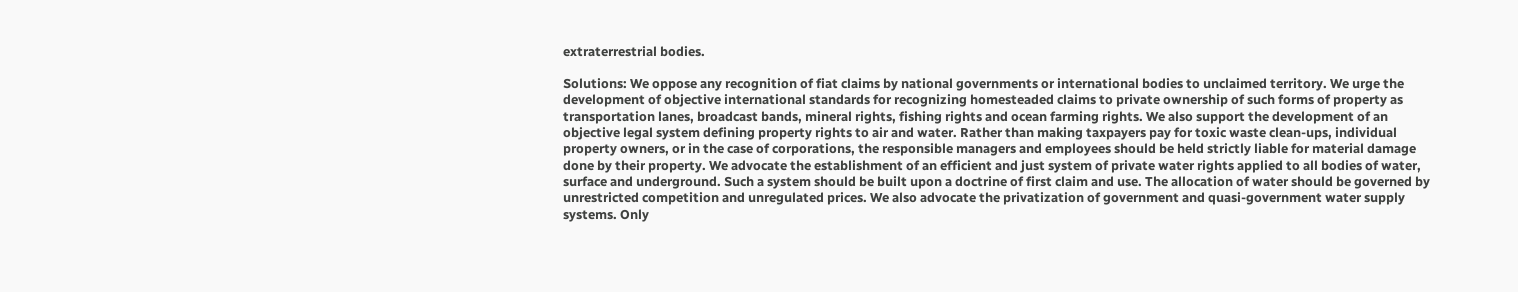extraterrestrial bodies.

Solutions: We oppose any recognition of fiat claims by national governments or international bodies to unclaimed territory. We urge the development of objective international standards for recognizing homesteaded claims to private ownership of such forms of property as transportation lanes, broadcast bands, mineral rights, fishing rights and ocean farming rights. We also support the development of an objective legal system defining property rights to air and water. Rather than making taxpayers pay for toxic waste clean-ups, individual property owners, or in the case of corporations, the responsible managers and employees should be held strictly liable for material damage done by their property. We advocate the establishment of an efficient and just system of private water rights applied to all bodies of water, surface and underground. Such a system should be built upon a doctrine of first claim and use. The allocation of water should be governed by unrestricted competition and unregulated prices. We also advocate the privatization of government and quasi-government water supply systems. Only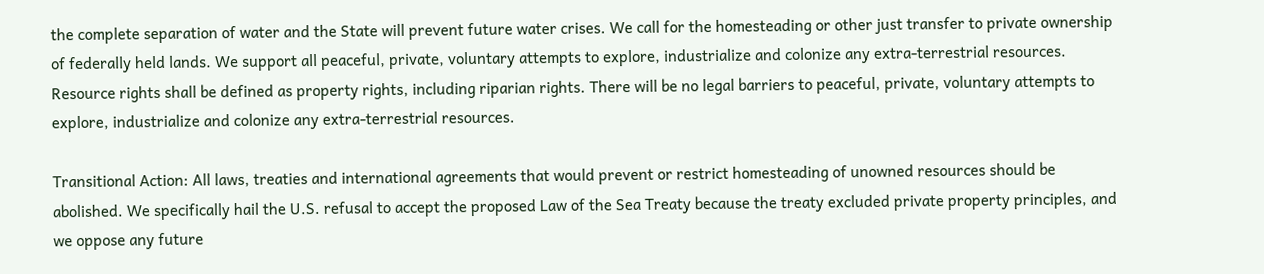the complete separation of water and the State will prevent future water crises. We call for the homesteading or other just transfer to private ownership of federally held lands. We support all peaceful, private, voluntary attempts to explore, industrialize and colonize any extra-terrestrial resources. Resource rights shall be defined as property rights, including riparian rights. There will be no legal barriers to peaceful, private, voluntary attempts to explore, industrialize and colonize any extra-terrestrial resources.

Transitional Action: All laws, treaties and international agreements that would prevent or restrict homesteading of unowned resources should be abolished. We specifically hail the U.S. refusal to accept the proposed Law of the Sea Treaty because the treaty excluded private property principles, and we oppose any future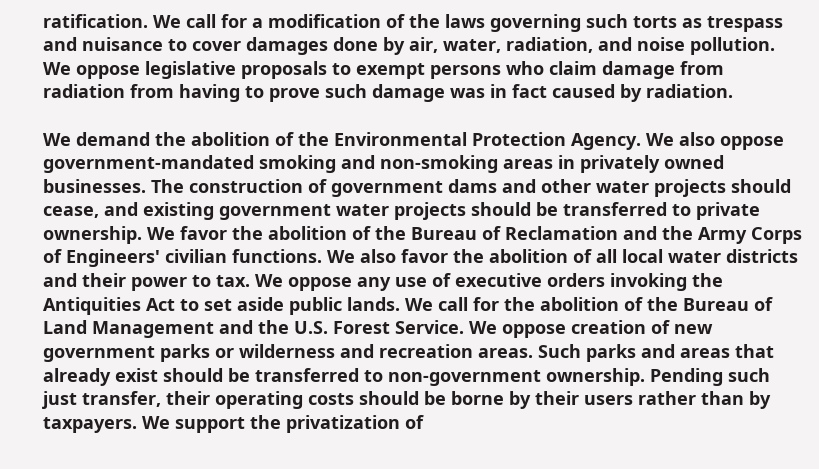ratification. We call for a modification of the laws governing such torts as trespass and nuisance to cover damages done by air, water, radiation, and noise pollution. We oppose legislative proposals to exempt persons who claim damage from radiation from having to prove such damage was in fact caused by radiation.

We demand the abolition of the Environmental Protection Agency. We also oppose government-mandated smoking and non-smoking areas in privately owned businesses. The construction of government dams and other water projects should cease, and existing government water projects should be transferred to private ownership. We favor the abolition of the Bureau of Reclamation and the Army Corps of Engineers' civilian functions. We also favor the abolition of all local water districts and their power to tax. We oppose any use of executive orders invoking the Antiquities Act to set aside public lands. We call for the abolition of the Bureau of Land Management and the U.S. Forest Service. We oppose creation of new government parks or wilderness and recreation areas. Such parks and areas that already exist should be transferred to non-government ownership. Pending such just transfer, their operating costs should be borne by their users rather than by taxpayers. We support the privatization of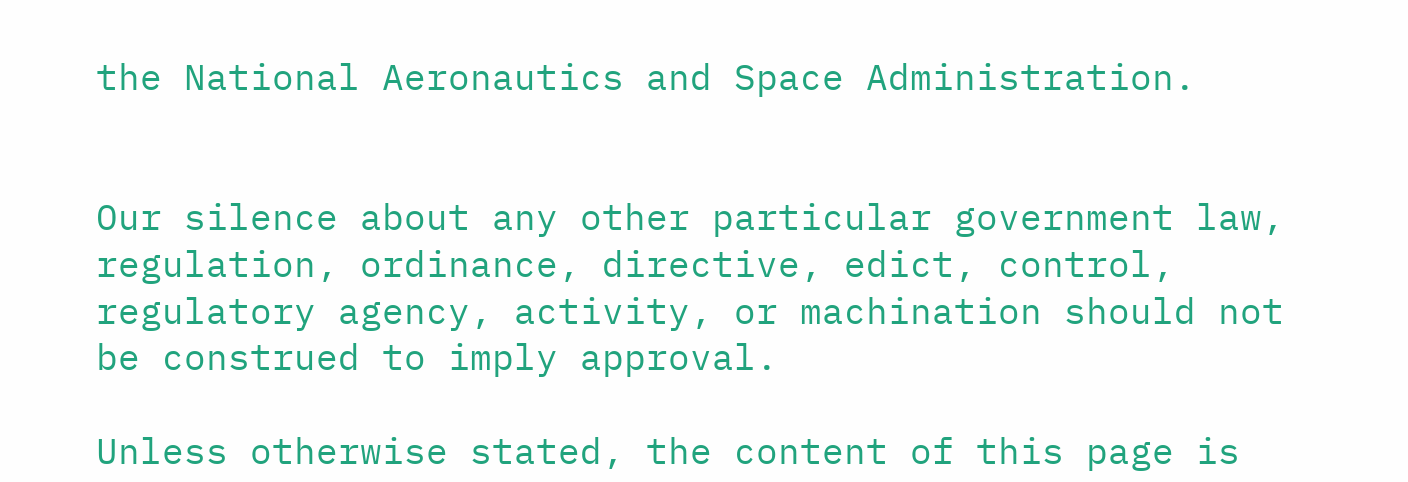the National Aeronautics and Space Administration.


Our silence about any other particular government law, regulation, ordinance, directive, edict, control, regulatory agency, activity, or machination should not be construed to imply approval.

Unless otherwise stated, the content of this page is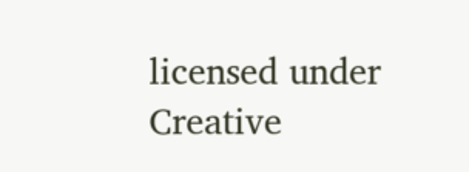licensed under Creative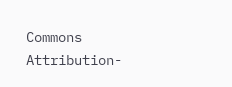Commons Attribution-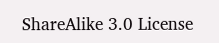ShareAlike 3.0 License